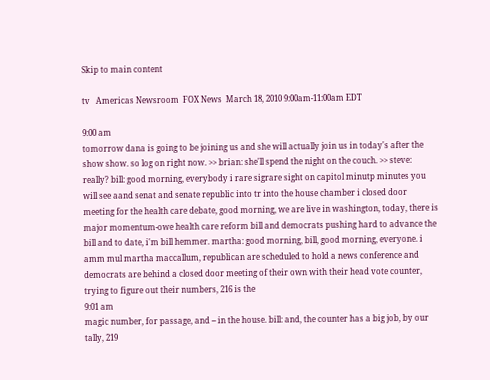Skip to main content

tv   Americas Newsroom  FOX News  March 18, 2010 9:00am-11:00am EDT

9:00 am
tomorrow dana is going to be joining us and she will actually join us in today's after the show show. so log on right now. >> brian: she'll spend the night on the couch. >> steve: really? bill: good morning, everybody i rare sigrare sight on capitol minutp minutes you will see aand senat and senate republic into tr into the house chamber i closed door meeting for the health care debate, good morning, we are live in washington, today, there is major momentum-owe health care reform bill and democrats pushing hard to advance the bill and to date, i'm bill hemmer. martha: good morning, bill, good morning, everyone. i amm mul martha maccallum, republican are scheduled to hold a news conference and democrats are behind a closed door meeting of their own with their head vote counter, trying to figure out their numbers, 216 is the
9:01 am
magic number, for passage, and -- in the house. bill: and, the counter has a big job, by our tally, 219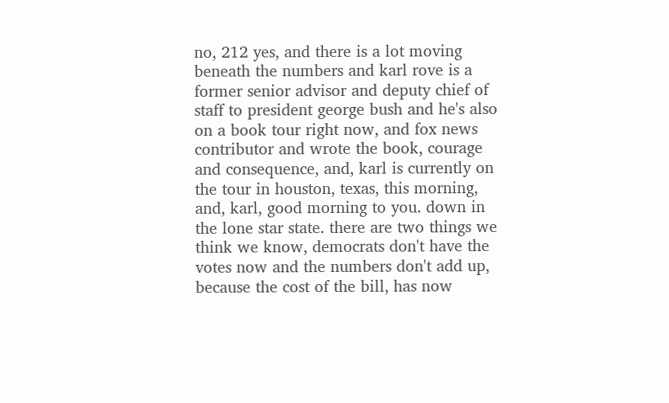no, 212 yes, and there is a lot moving beneath the numbers and karl rove is a former senior advisor and deputy chief of staff to president george bush and he's also on a book tour right now, and fox news contributor and wrote the book, courage and consequence, and, karl is currently on the tour in houston, texas, this morning, and, karl, good morning to you. down in the lone star state. there are two things we think we know, democrats don't have the votes now and the numbers don't add up, because the cost of the bill, has now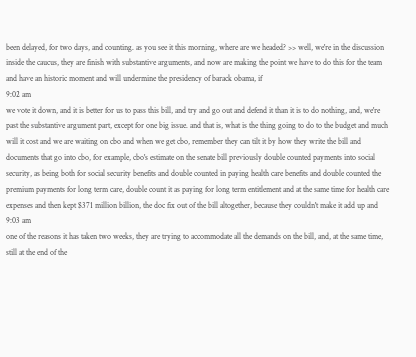been delayed, for two days, and counting. as you see it this morning, where are we headed? >> well, we're in the discussion inside the caucus, they are finish with substantive arguments, and now are making the point we have to do this for the team and have an historic moment and will undermine the presidency of barack obama, if
9:02 am
we vote it down, and it is better for us to pass this bill, and try and go out and defend it than it is to do nothing, and, we're past the substantive argument part, except for one big issue. and that is, what is the thing going to do to the budget and much will it cost and we are waiting on cbo and when we get cbo, remember they can tilt it by how they write the bill and documents that go into cbo, for example, cbo's estimate on the senate bill previously double counted payments into social security, as being both for social security benefits and double counted in paying health care benefits and double counted the premium payments for long term care, double count it as paying for long term entitlement and at the same time for health care expenses and then kept $371 million billion, the doc fix out of the bill altogether, because they couldn't make it add up and
9:03 am
one of the reasons it has taken two weeks, they are trying to accommodate all the demands on the bill, and, at the same time, still at the end of the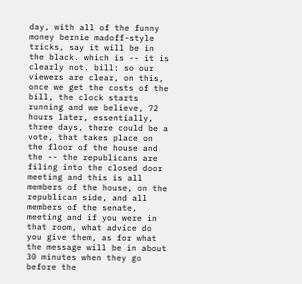day, with all of the funny money bernie madoff-style tricks, say it will be in the black. which is -- it is clearly not. bill: so our viewers are clear, on this, once we get the costs of the bill, the clock starts running and we believe, 72 hours later, essentially, three days, there could be a vote, that takes place on the floor of the house and the -- the republicans are filing into the closed door meeting and this is all members of the house, on the republican side, and all members of the senate, meeting and if you were in that room, what advice do you give them, as for what the message will be in about 30 minutes when they go before the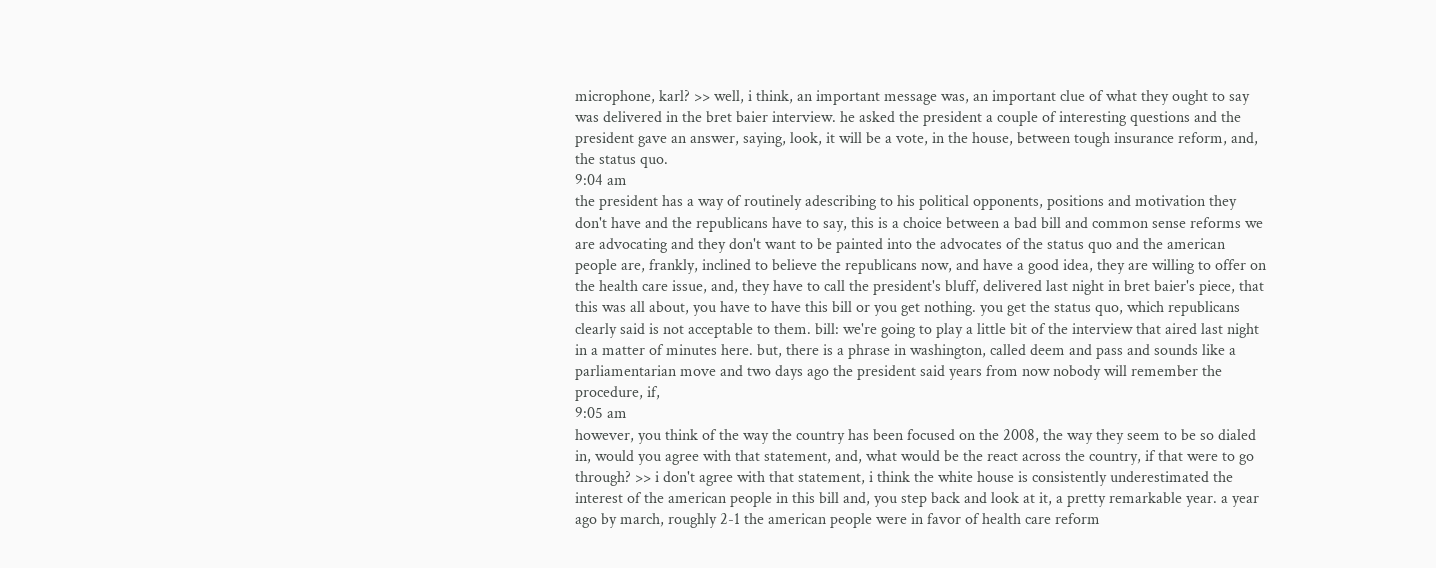microphone, karl? >> well, i think, an important message was, an important clue of what they ought to say was delivered in the bret baier interview. he asked the president a couple of interesting questions and the president gave an answer, saying, look, it will be a vote, in the house, between tough insurance reform, and, the status quo.
9:04 am
the president has a way of routinely adescribing to his political opponents, positions and motivation they don't have and the republicans have to say, this is a choice between a bad bill and common sense reforms we are advocating and they don't want to be painted into the advocates of the status quo and the american people are, frankly, inclined to believe the republicans now, and have a good idea, they are willing to offer on the health care issue, and, they have to call the president's bluff, delivered last night in bret baier's piece, that this was all about, you have to have this bill or you get nothing. you get the status quo, which republicans clearly said is not acceptable to them. bill: we're going to play a little bit of the interview that aired last night in a matter of minutes here. but, there is a phrase in washington, called deem and pass and sounds like a parliamentarian move and two days ago the president said years from now nobody will remember the procedure, if,
9:05 am
however, you think of the way the country has been focused on the 2008, the way they seem to be so dialed in, would you agree with that statement, and, what would be the react across the country, if that were to go through? >> i don't agree with that statement, i think the white house is consistently underestimated the interest of the american people in this bill and, you step back and look at it, a pretty remarkable year. a year ago by march, roughly 2-1 the american people were in favor of health care reform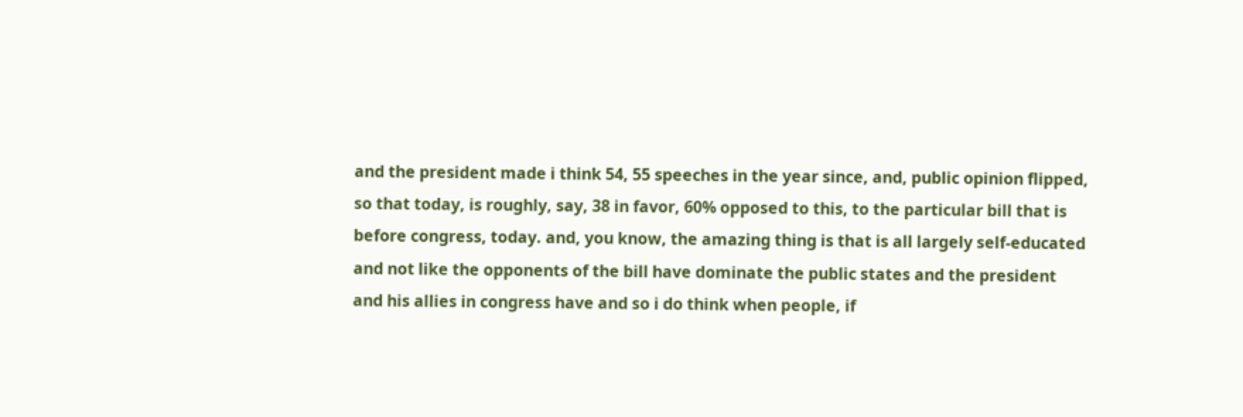and the president made i think 54, 55 speeches in the year since, and, public opinion flipped, so that today, is roughly, say, 38 in favor, 60% opposed to this, to the particular bill that is before congress, today. and, you know, the amazing thing is that is all largely self-educated and not like the opponents of the bill have dominate the public states and the president and his allies in congress have and so i do think when people, if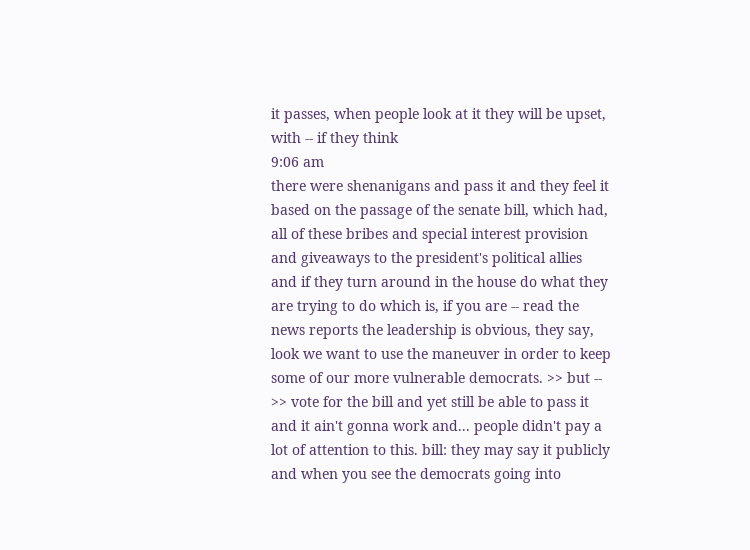it passes, when people look at it they will be upset, with -- if they think
9:06 am
there were shenanigans and pass it and they feel it based on the passage of the senate bill, which had, all of these bribes and special interest provision and giveaways to the president's political allies and if they turn around in the house do what they are trying to do which is, if you are -- read the news reports the leadership is obvious, they say, look we want to use the maneuver in order to keep some of our more vulnerable democrats. >> but -- >> vote for the bill and yet still be able to pass it and it ain't gonna work and... people didn't pay a lot of attention to this. bill: they may say it publicly and when you see the democrats going into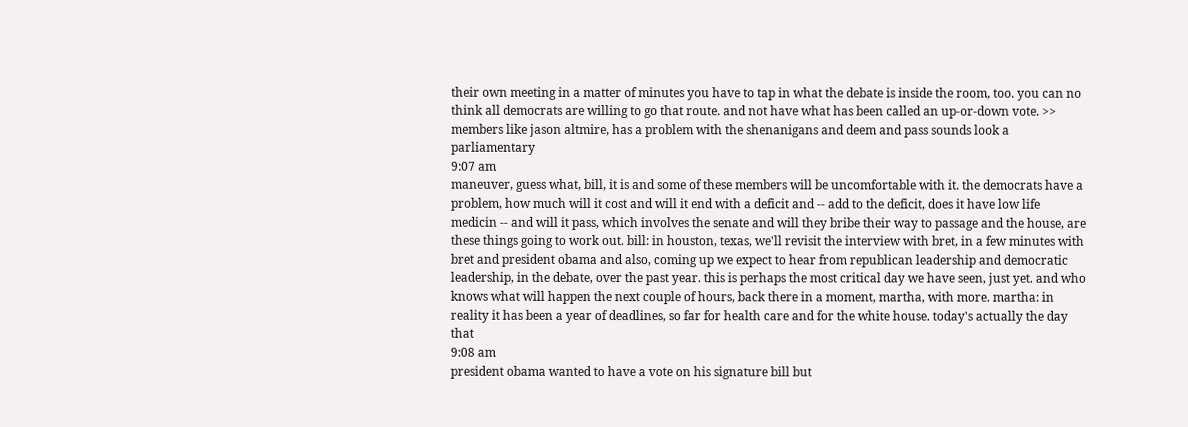their own meeting in a matter of minutes you have to tap in what the debate is inside the room, too. you can no think all democrats are willing to go that route. and not have what has been called an up-or-down vote. >> members like jason altmire, has a problem with the shenanigans and deem and pass sounds look a parliamentary
9:07 am
maneuver, guess what, bill, it is and some of these members will be uncomfortable with it. the democrats have a problem, how much will it cost and will it end with a deficit and -- add to the deficit, does it have low life medicin -- and will it pass, which involves the senate and will they bribe their way to passage and the house, are these things going to work out. bill: in houston, texas, we'll revisit the interview with bret, in a few minutes with bret and president obama and also, coming up we expect to hear from republican leadership and democratic leadership, in the debate, over the past year. this is perhaps the most critical day we have seen, just yet. and who knows what will happen the next couple of hours, back there in a moment, martha, with more. martha: in reality it has been a year of deadlines, so far for health care and for the white house. today's actually the day that
9:08 am
president obama wanted to have a vote on his signature bill but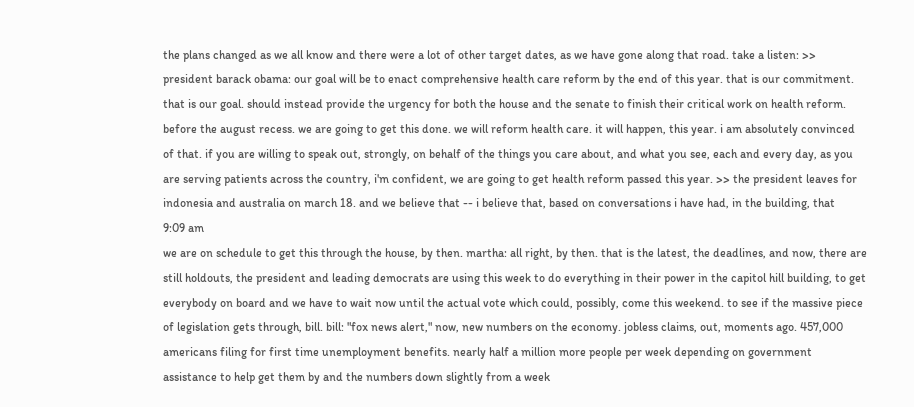the plans changed as we all know and there were a lot of other target dates, as we have gone along that road. take a listen: >> president barack obama: our goal will be to enact comprehensive health care reform by the end of this year. that is our commitment. that is our goal. should instead provide the urgency for both the house and the senate to finish their critical work on health reform. before the august recess. we are going to get this done. we will reform health care. it will happen, this year. i am absolutely convinced of that. if you are willing to speak out, strongly, on behalf of the things you care about, and what you see, each and every day, as you are serving patients across the country, i'm confident, we are going to get health reform passed this year. >> the president leaves for indonesia and australia on march 18. and we believe that -- i believe that, based on conversations i have had, in the building, that
9:09 am
we are on schedule to get this through the house, by then. martha: all right, by then. that is the latest, the deadlines, and now, there are still holdouts, the president and leading democrats are using this week to do everything in their power in the capitol hill building, to get everybody on board and we have to wait now until the actual vote which could, possibly, come this weekend. to see if the massive piece of legislation gets through, bill. bill: "fox news alert," now, new numbers on the economy. jobless claims, out, moments ago. 457,000 americans filing for first time unemployment benefits. nearly half a million more people per week depending on government assistance to help get them by and the numbers down slightly from a week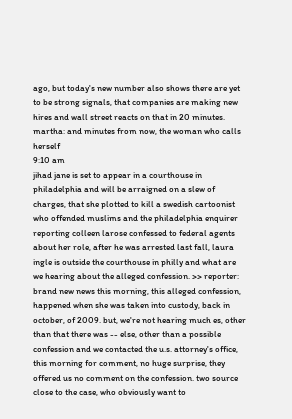ago, but today's new number also shows there are yet to be strong signals, that companies are making new hires and wall street reacts on that in 20 minutes. martha: and minutes from now, the woman who calls herself
9:10 am
jihad jane is set to appear in a courthouse in philadelphia and will be arraigned on a slew of charges, that she plotted to kill a swedish cartoonist who offended muslims and the philadelphia enquirer reporting colleen larose confessed to federal agents about her role, after he was arrested last fall, laura ingle is outside the courthouse in philly and what are we hearing about the alleged confession. >> reporter: brand new news this morning, this alleged confession, happened when she was taken into custody, back in october, of 2009. but, we're not hearing much es, other than that there was -- else, other than a possible confession and we contacted the u.s. attorney's office, this morning for comment, no huge surprise, they offered us no comment on the confession. two source close to the case, who obviously want to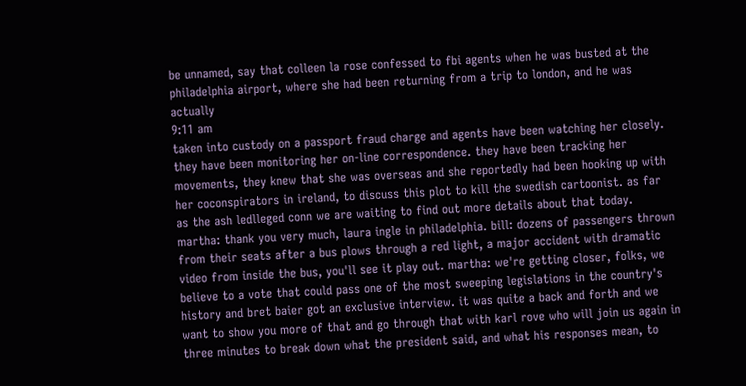be unnamed, say that colleen la rose confessed to fbi agents when he was busted at the philadelphia airport, where she had been returning from a trip to london, and he was actually
9:11 am
taken into custody on a passport fraud charge and agents have been watching her closely. they have been monitoring her on-line correspondence. they have been tracking her movements, they knew that she was overseas and she reportedly had been hooking up with her coconspirators in ireland, to discuss this plot to kill the swedish cartoonist. as far as the ash ledlleged conn we are waiting to find out more details about that today. martha: thank you very much, laura ingle in philadelphia. bill: dozens of passengers thrown from their seats after a bus plows through a red light, a major accident with dramatic video from inside the bus, you'll see it play out. martha: we're getting closer, folks, we believe to a vote that could pass one of the most sweeping legislations in the country's history and bret baier got an exclusive interview. it was quite a back and forth and we want to show you more of that and go through that with karl rove who will join us again in three minutes to break down what the president said, and what his responses mean, to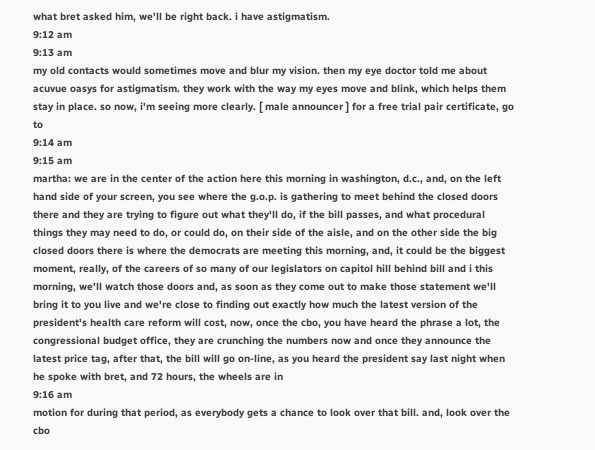what bret asked him, we'll be right back. i have astigmatism.
9:12 am
9:13 am
my old contacts would sometimes move and blur my vision. then my eye doctor told me about acuvue oasys for astigmatism. they work with the way my eyes move and blink, which helps them stay in place. so now, i'm seeing more clearly. [ male announcer ] for a free trial pair certificate, go to
9:14 am
9:15 am
martha: we are in the center of the action here this morning in washington, d.c., and, on the left hand side of your screen, you see where the g.o.p. is gathering to meet behind the closed doors there and they are trying to figure out what they'll do, if the bill passes, and what procedural things they may need to do, or could do, on their side of the aisle, and on the other side the big closed doors there is where the democrats are meeting this morning, and, it could be the biggest moment, really, of the careers of so many of our legislators on capitol hill behind bill and i this morning, we'll watch those doors and, as soon as they come out to make those statement we'll bring it to you live and we're close to finding out exactly how much the latest version of the president's health care reform will cost, now, once the cbo, you have heard the phrase a lot, the congressional budget office, they are crunching the numbers now and once they announce the latest price tag, after that, the bill will go on-line, as you heard the president say last night when he spoke with bret, and 72 hours, the wheels are in
9:16 am
motion for during that period, as everybody gets a chance to look over that bill. and, look over the cbo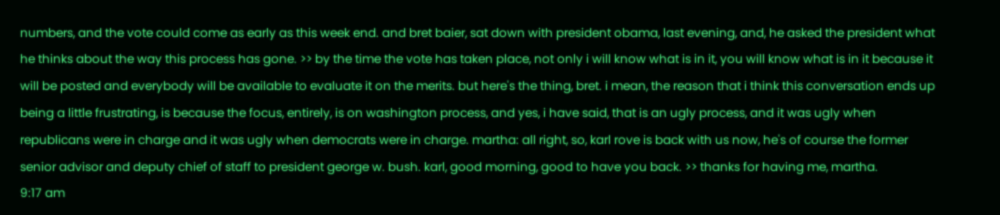numbers, and the vote could come as early as this week end. and bret baier, sat down with president obama, last evening, and, he asked the president what he thinks about the way this process has gone. >> by the time the vote has taken place, not only i will know what is in it, you will know what is in it because it will be posted and everybody will be available to evaluate it on the merits. but here's the thing, bret. i mean, the reason that i think this conversation ends up being a little frustrating, is because the focus, entirely, is on washington process, and yes, i have said, that is an ugly process, and it was ugly when republicans were in charge and it was ugly when democrats were in charge. martha: all right, so, karl rove is back with us now, he's of course the former senior advisor and deputy chief of staff to president george w. bush. karl, good morning, good to have you back. >> thanks for having me, martha.
9:17 am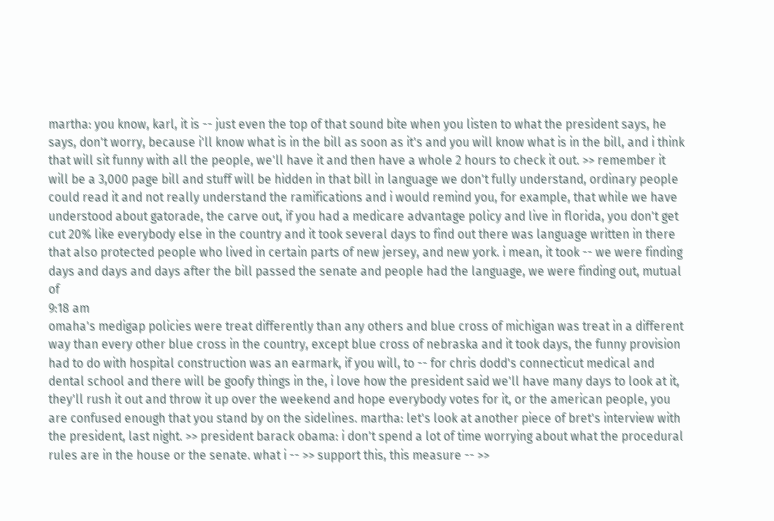martha: you know, karl, it is -- just even the top of that sound bite when you listen to what the president says, he says, don't worry, because i'll know what is in the bill as soon as it's and you will know what is in the bill, and i think that will sit funny with all the people, we'll have it and then have a whole 2 hours to check it out. >> remember it will be a 3,000 page bill and stuff will be hidden in that bill in language we don't fully understand, ordinary people could read it and not really understand the ramifications and i would remind you, for example, that while we have understood about gatorade, the carve out, if you had a medicare advantage policy and live in florida, you don't get cut 20% like everybody else in the country and it took several days to find out there was language written in there that also protected people who lived in certain parts of new jersey, and new york. i mean, it took -- we were finding days and days and days after the bill passed the senate and people had the language, we were finding out, mutual of
9:18 am
omaha's medigap policies were treat differently than any others and blue cross of michigan was treat in a different way than every other blue cross in the country, except blue cross of nebraska and it took days, the funny provision had to do with hospital construction was an earmark, if you will, to -- for chris dodd's connecticut medical and dental school and there will be goofy things in the, i love how the president said we'll have many days to look at it, they'll rush it out and throw it up over the weekend and hope everybody votes for it, or the american people, you are confused enough that you stand by on the sidelines. martha: let's look at another piece of bret's interview with the president, last night. >> president barack obama: i don't spend a lot of time worrying about what the procedural rules are in the house or the senate. what i -- >> support this, this measure -- >>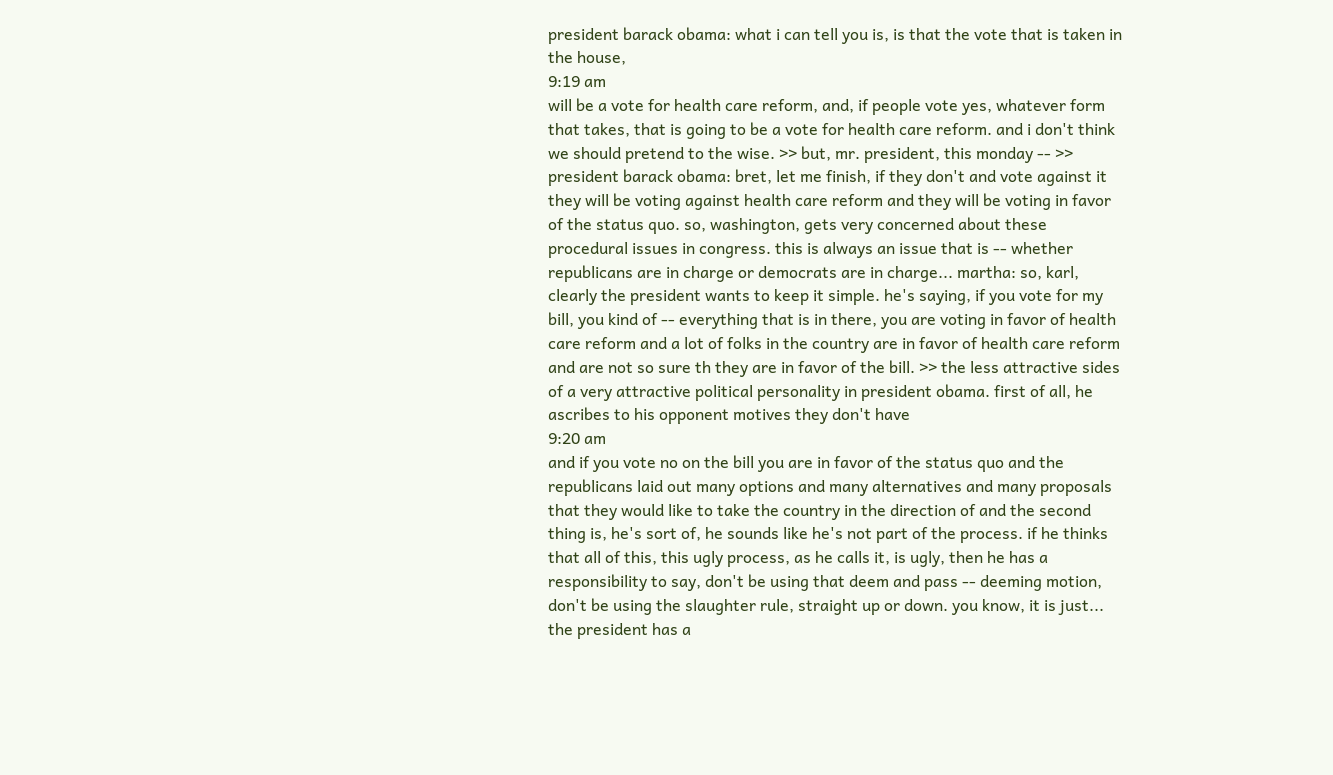president barack obama: what i can tell you is, is that the vote that is taken in the house,
9:19 am
will be a vote for health care reform, and, if people vote yes, whatever form that takes, that is going to be a vote for health care reform. and i don't think we should pretend to the wise. >> but, mr. president, this monday -- >> president barack obama: bret, let me finish, if they don't and vote against it they will be voting against health care reform and they will be voting in favor of the status quo. so, washington, gets very concerned about these procedural issues in congress. this is always an issue that is -- whether republicans are in charge or democrats are in charge... martha: so, karl, clearly the president wants to keep it simple. he's saying, if you vote for my bill, you kind of -- everything that is in there, you are voting in favor of health care reform and a lot of folks in the country are in favor of health care reform and are not so sure th they are in favor of the bill. >> the less attractive sides of a very attractive political personality in president obama. first of all, he ascribes to his opponent motives they don't have
9:20 am
and if you vote no on the bill you are in favor of the status quo and the republicans laid out many options and many alternatives and many proposals that they would like to take the country in the direction of and the second thing is, he's sort of, he sounds like he's not part of the process. if he thinks that all of this, this ugly process, as he calls it, is ugly, then he has a responsibility to say, don't be using that deem and pass -- deeming motion, don't be using the slaughter rule, straight up or down. you know, it is just... the president has a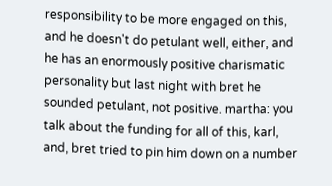responsibility to be more engaged on this, and he doesn't do petulant well, either, and he has an enormously positive charismatic personality but last night with bret he sounded petulant, not positive. martha: you talk about the funding for all of this, karl, and, bret tried to pin him down on a number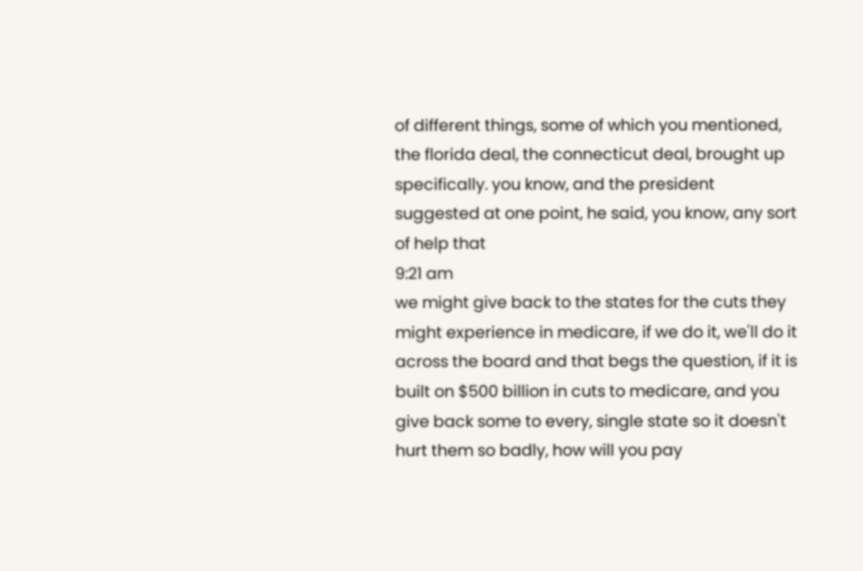of different things, some of which you mentioned, the florida deal, the connecticut deal, brought up specifically. you know, and the president suggested at one point, he said, you know, any sort of help that
9:21 am
we might give back to the states for the cuts they might experience in medicare, if we do it, we'll do it across the board and that begs the question, if it is built on $500 billion in cuts to medicare, and you give back some to every, single state so it doesn't hurt them so badly, how will you pay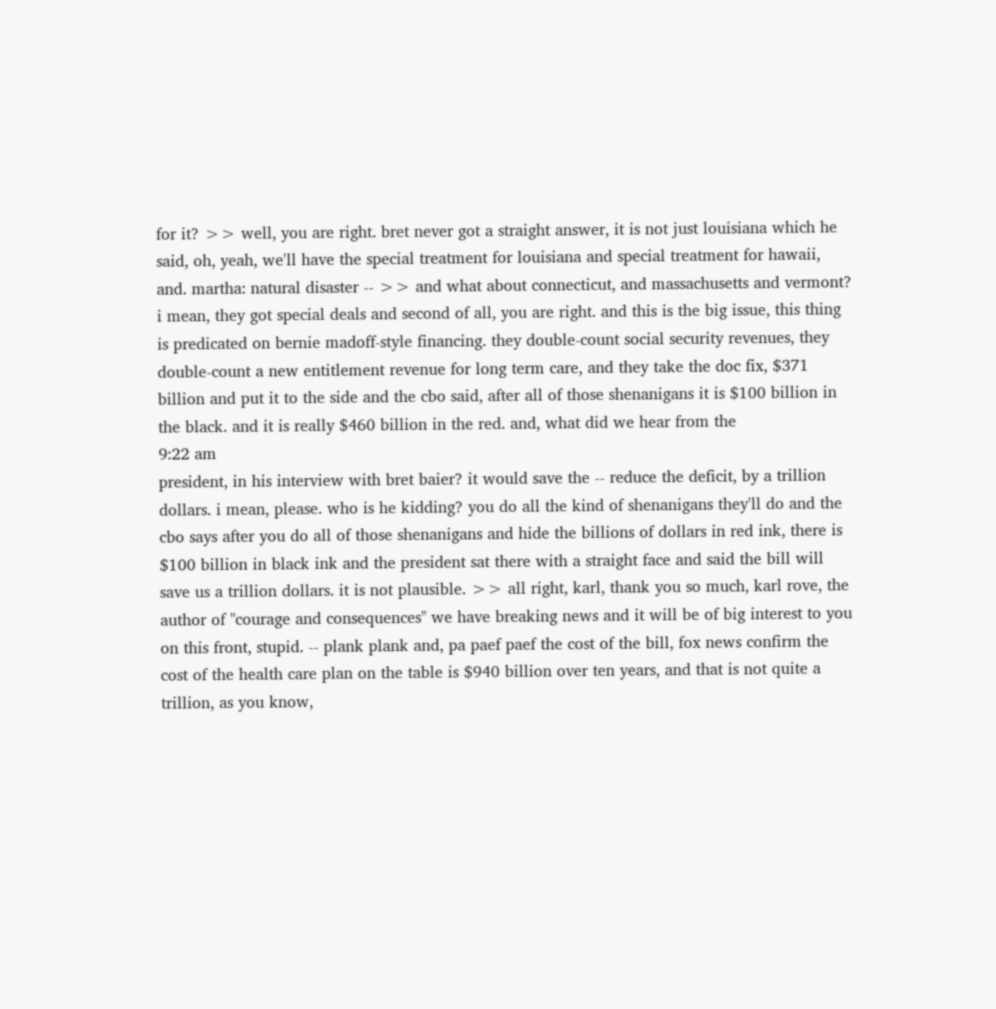for it? >> well, you are right. bret never got a straight answer, it is not just louisiana which he said, oh, yeah, we'll have the special treatment for louisiana and special treatment for hawaii, and. martha: natural disaster -- >> and what about connecticut, and massachusetts and vermont? i mean, they got special deals and second of all, you are right. and this is the big issue, this thing is predicated on bernie madoff-style financing. they double-count social security revenues, they double-count a new entitlement revenue for long term care, and they take the doc fix, $371 billion and put it to the side and the cbo said, after all of those shenanigans it is $100 billion in the black. and it is really $460 billion in the red. and, what did we hear from the
9:22 am
president, in his interview with bret baier? it would save the -- reduce the deficit, by a trillion dollars. i mean, please. who is he kidding? you do all the kind of shenanigans they'll do and the cbo says after you do all of those shenanigans and hide the billions of dollars in red ink, there is $100 billion in black ink and the president sat there with a straight face and said the bill will save us a trillion dollars. it is not plausible. >> all right, karl, thank you so much, karl rove, the author of "courage and consequences" we have breaking news and it will be of big interest to you on this front, stupid. -- plank plank and, pa paef paef the cost of the bill, fox news confirm the cost of the health care plan on the table is $940 billion over ten years, and that is not quite a trillion, as you know,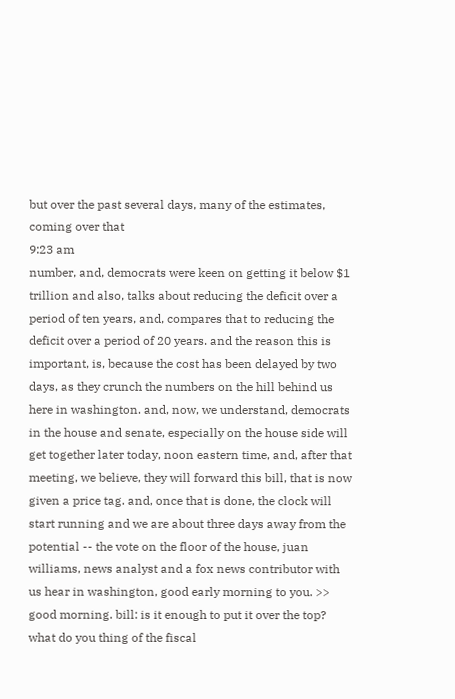but over the past several days, many of the estimates, coming over that
9:23 am
number, and, democrats were keen on getting it below $1 trillion and also, talks about reducing the deficit over a period of ten years, and, compares that to reducing the deficit over a period of 20 years. and the reason this is important, is, because the cost has been delayed by two days, as they crunch the numbers on the hill behind us here in washington. and, now, we understand, democrats in the house and senate, especially on the house side will get together later today, noon eastern time, and, after that meeting, we believe, they will forward this bill, that is now given a price tag. and, once that is done, the clock will start running and we are about three days away from the potential -- the vote on the floor of the house, juan williams, news analyst and a fox news contributor with us hear in washington, good early morning to you. >> good morning. bill: is it enough to put it over the top? what do you thing of the fiscal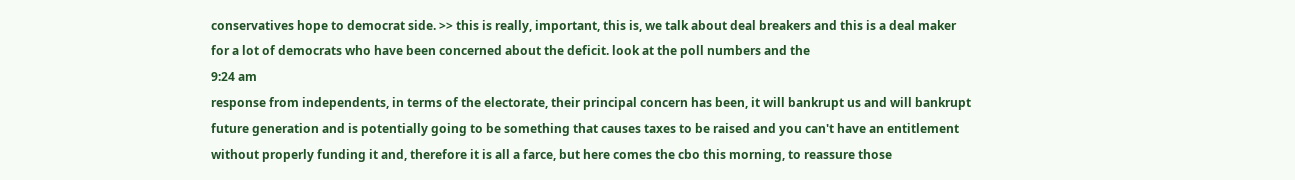conservatives hope to democrat side. >> this is really, important, this is, we talk about deal breakers and this is a deal maker for a lot of democrats who have been concerned about the deficit. look at the poll numbers and the
9:24 am
response from independents, in terms of the electorate, their principal concern has been, it will bankrupt us and will bankrupt future generation and is potentially going to be something that causes taxes to be raised and you can't have an entitlement without properly funding it and, therefore it is all a farce, but here comes the cbo this morning, to reassure those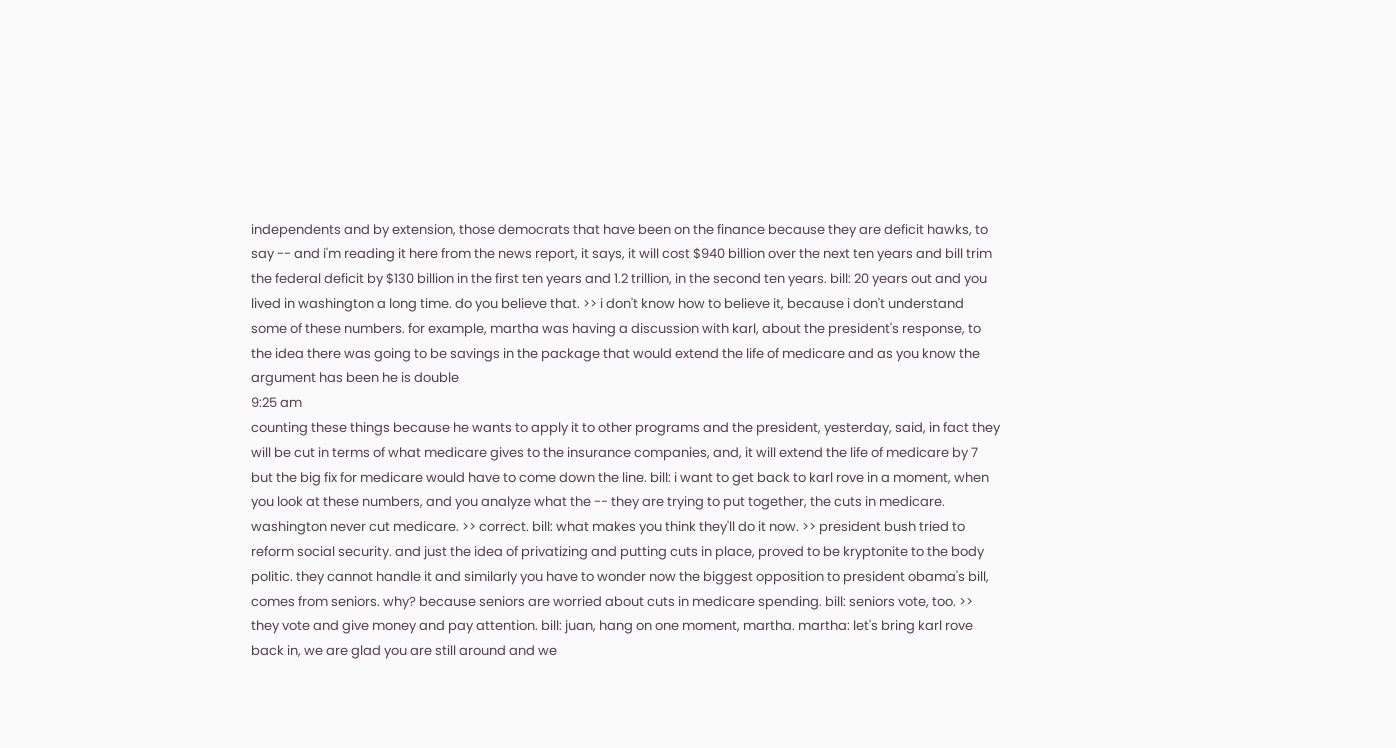independents and by extension, those democrats that have been on the finance because they are deficit hawks, to say -- and i'm reading it here from the news report, it says, it will cost $940 billion over the next ten years and bill trim the federal deficit by $130 billion in the first ten years and 1.2 trillion, in the second ten years. bill: 20 years out and you lived in washington a long time. do you believe that. >> i don't know how to believe it, because i don't understand some of these numbers. for example, martha was having a discussion with karl, about the president's response, to the idea there was going to be savings in the package that would extend the life of medicare and as you know the argument has been he is double
9:25 am
counting these things because he wants to apply it to other programs and the president, yesterday, said, in fact they will be cut in terms of what medicare gives to the insurance companies, and, it will extend the life of medicare by 7 but the big fix for medicare would have to come down the line. bill: i want to get back to karl rove in a moment, when you look at these numbers, and you analyze what the -- they are trying to put together, the cuts in medicare. washington never cut medicare. >> correct. bill: what makes you think they'll do it now. >> president bush tried to reform social security. and just the idea of privatizing and putting cuts in place, proved to be kryptonite to the body politic. they cannot handle it and similarly you have to wonder now the biggest opposition to president obama's bill, comes from seniors. why? because seniors are worried about cuts in medicare spending. bill: seniors vote, too. >> they vote and give money and pay attention. bill: juan, hang on one moment, martha. martha: let's bring karl rove back in, we are glad you are still around and we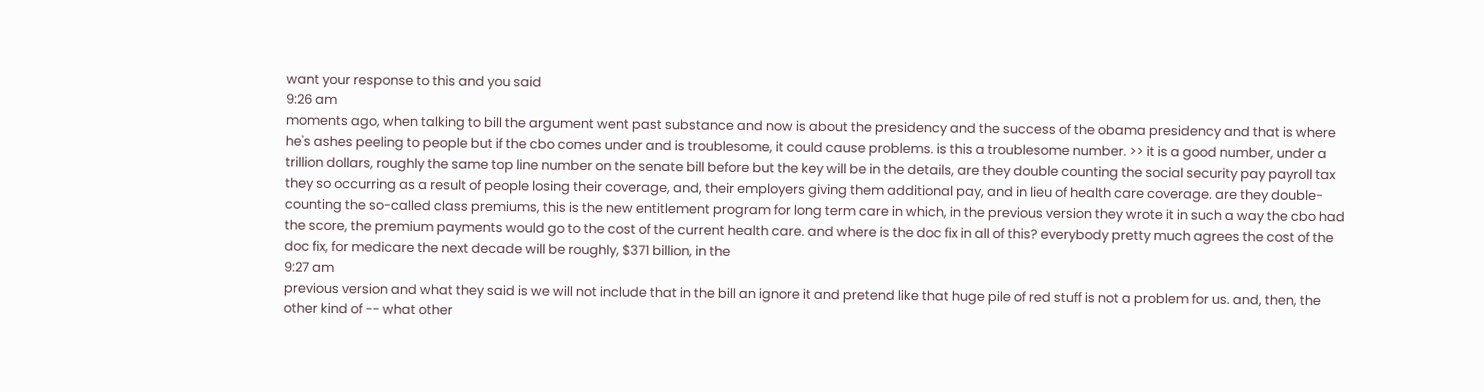want your response to this and you said
9:26 am
moments ago, when talking to bill the argument went past substance and now is about the presidency and the success of the obama presidency and that is where he's ashes peeling to people but if the cbo comes under and is troublesome, it could cause problems. is this a troublesome number. >> it is a good number, under a trillion dollars, roughly the same top line number on the senate bill before but the key will be in the details, are they double counting the social security pay payroll tax they so occurring as a result of people losing their coverage, and, their employers giving them additional pay, and in lieu of health care coverage. are they double-counting the so-called class premiums, this is the new entitlement program for long term care in which, in the previous version they wrote it in such a way the cbo had the score, the premium payments would go to the cost of the current health care. and where is the doc fix in all of this? everybody pretty much agrees the cost of the doc fix, for medicare the next decade will be roughly, $371 billion, in the
9:27 am
previous version and what they said is we will not include that in the bill an ignore it and pretend like that huge pile of red stuff is not a problem for us. and, then, the other kind of -- what other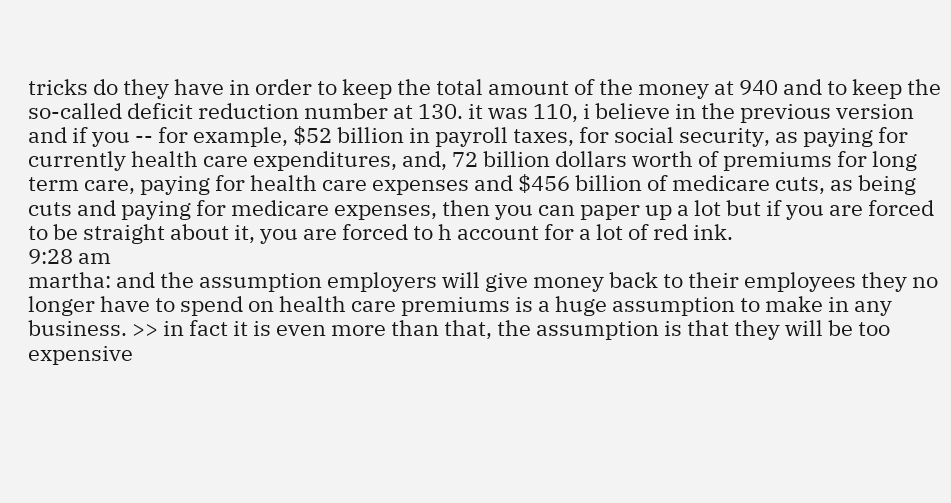tricks do they have in order to keep the total amount of the money at 940 and to keep the so-called deficit reduction number at 130. it was 110, i believe in the previous version and if you -- for example, $52 billion in payroll taxes, for social security, as paying for currently health care expenditures, and, 72 billion dollars worth of premiums for long term care, paying for health care expenses and $456 billion of medicare cuts, as being cuts and paying for medicare expenses, then you can paper up a lot but if you are forced to be straight about it, you are forced to h account for a lot of red ink.
9:28 am
martha: and the assumption employers will give money back to their employees they no longer have to spend on health care premiums is a huge assumption to make in any business. >> in fact it is even more than that, the assumption is that they will be too expensive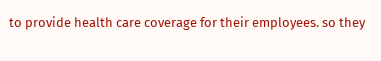to provide health care coverage for their employees. so they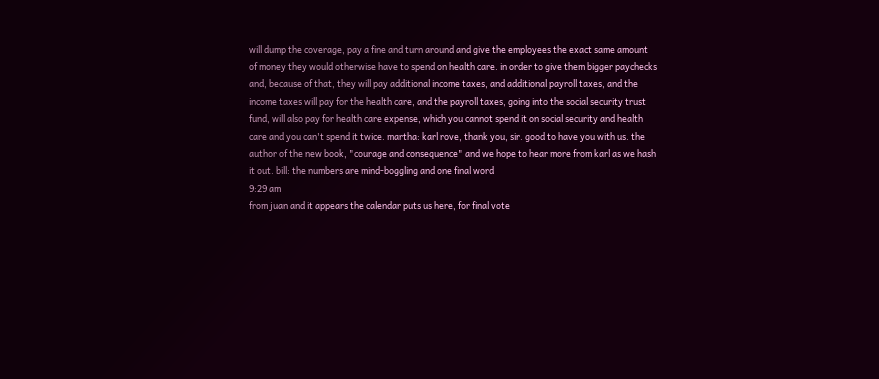will dump the coverage, pay a fine and turn around and give the employees the exact same amount of money they would otherwise have to spend on health care. in order to give them bigger paychecks and, because of that, they will pay additional income taxes, and additional payroll taxes, and the income taxes will pay for the health care, and the payroll taxes, going into the social security trust fund, will also pay for health care expense, which you cannot spend it on social security and health care and you can't spend it twice. martha: karl rove, thank you, sir. good to have you with us. the author of the new book, "courage and consequence" and we hope to hear more from karl as we hash it out. bill: the numbers are mind-boggling and one final word
9:29 am
from juan and it appears the calendar puts us here, for final vote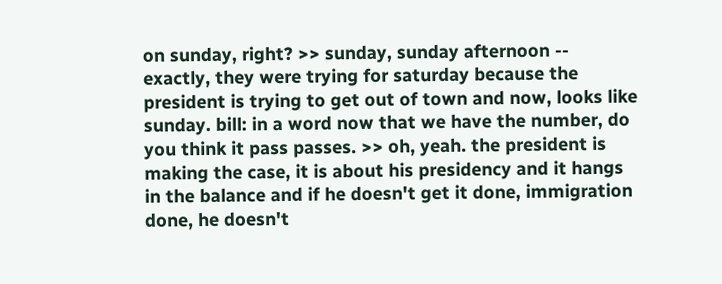on sunday, right? >> sunday, sunday afternoon -- exactly, they were trying for saturday because the president is trying to get out of town and now, looks like sunday. bill: in a word now that we have the number, do you think it pass passes. >> oh, yeah. the president is making the case, it is about his presidency and it hangs in the balance and if he doesn't get it done, immigration done, he doesn't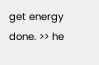get energy done. >> he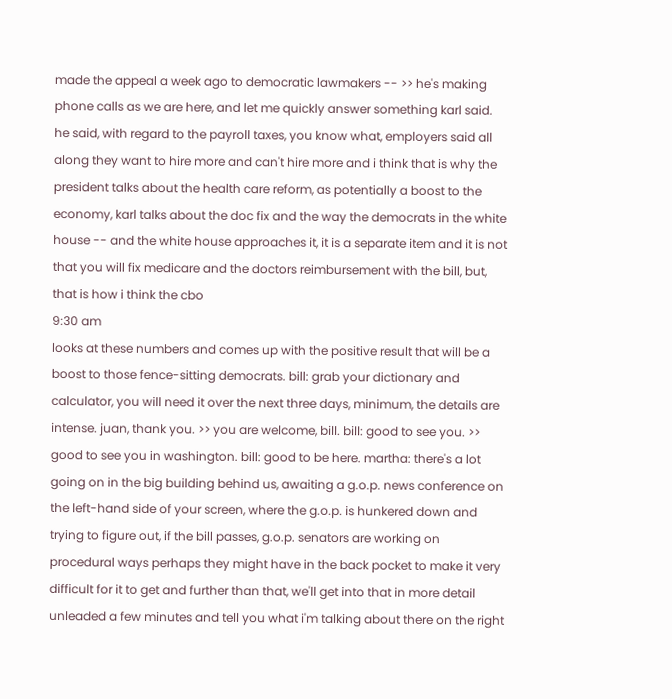made the appeal a week ago to democratic lawmakers -- >> he's making phone calls as we are here, and let me quickly answer something karl said. he said, with regard to the payroll taxes, you know what, employers said all along they want to hire more and can't hire more and i think that is why the president talks about the health care reform, as potentially a boost to the economy, karl talks about the doc fix and the way the democrats in the white house -- and the white house approaches it, it is a separate item and it is not that you will fix medicare and the doctors reimbursement with the bill, but, that is how i think the cbo
9:30 am
looks at these numbers and comes up with the positive result that will be a boost to those fence-sitting democrats. bill: grab your dictionary and calculator, you will need it over the next three days, minimum, the details are intense. juan, thank you. >> you are welcome, bill. bill: good to see you. >> good to see you in washington. bill: good to be here. martha: there's a lot going on in the big building behind us, awaiting a g.o.p. news conference on the left-hand side of your screen, where the g.o.p. is hunkered down and trying to figure out, if the bill passes, g.o.p. senators are working on procedural ways perhaps they might have in the back pocket to make it very difficult for it to get and further than that, we'll get into that in more detail unleaded a few minutes and tell you what i'm talking about there on the right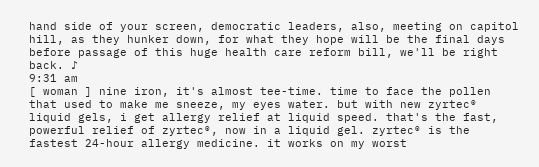hand side of your screen, democratic leaders, also, meeting on capitol hill, as they hunker down, for what they hope will be the final days before passage of this huge health care reform bill, we'll be right back. ♪
9:31 am
[ woman ] nine iron, it's almost tee-time. time to face the pollen that used to make me sneeze, my eyes water. but with new zyrtec® liquid gels, i get allergy relief at liquid speed. that's the fast, powerful relief of zyrtec®, now in a liquid gel. zyrtec® is the fastest 24-hour allergy medicine. it works on my worst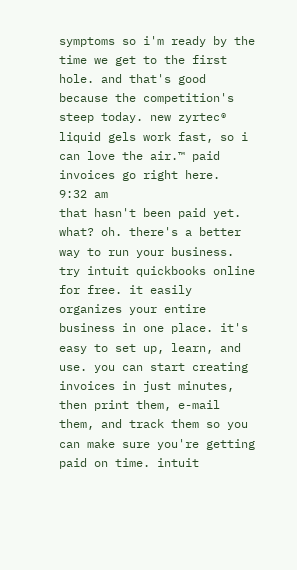symptoms so i'm ready by the time we get to the first hole. and that's good because the competition's steep today. new zyrtec® liquid gels work fast, so i can love the air.™ paid invoices go right here.
9:32 am
that hasn't been paid yet. what? oh. there's a better way to run your business. try intuit quickbooks online for free. it easily organizes your entire business in one place. it's easy to set up, learn, and use. you can start creating invoices in just minutes, then print them, e-mail them, and track them so you can make sure you're getting paid on time. intuit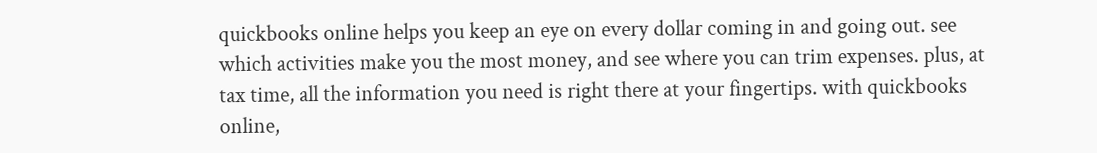quickbooks online helps you keep an eye on every dollar coming in and going out. see which activities make you the most money, and see where you can trim expenses. plus, at tax time, all the information you need is right there at your fingertips. with quickbooks online,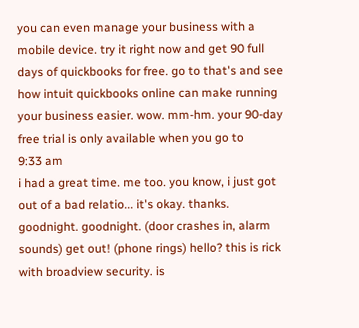you can even manage your business with a mobile device. try it right now and get 90 full days of quickbooks for free. go to that's and see how intuit quickbooks online can make running your business easier. wow. mm-hm. your 90-day free trial is only available when you go to
9:33 am
i had a great time. me too. you know, i just got out of a bad relatio... it's okay. thanks. goodnight. goodnight. (door crashes in, alarm sounds) get out! (phone rings) hello? this is rick with broadview security. is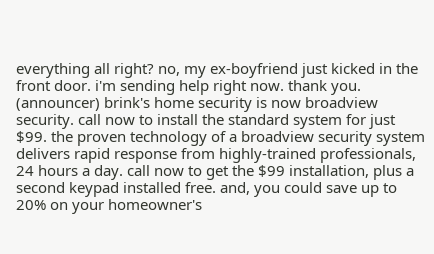everything all right? no, my ex-boyfriend just kicked in the front door. i'm sending help right now. thank you. (announcer) brink's home security is now broadview security. call now to install the standard system for just $99. the proven technology of a broadview security system delivers rapid response from highly-trained professionals, 24 hours a day. call now to get the $99 installation, plus a second keypad installed free. and, you could save up to 20% on your homeowner's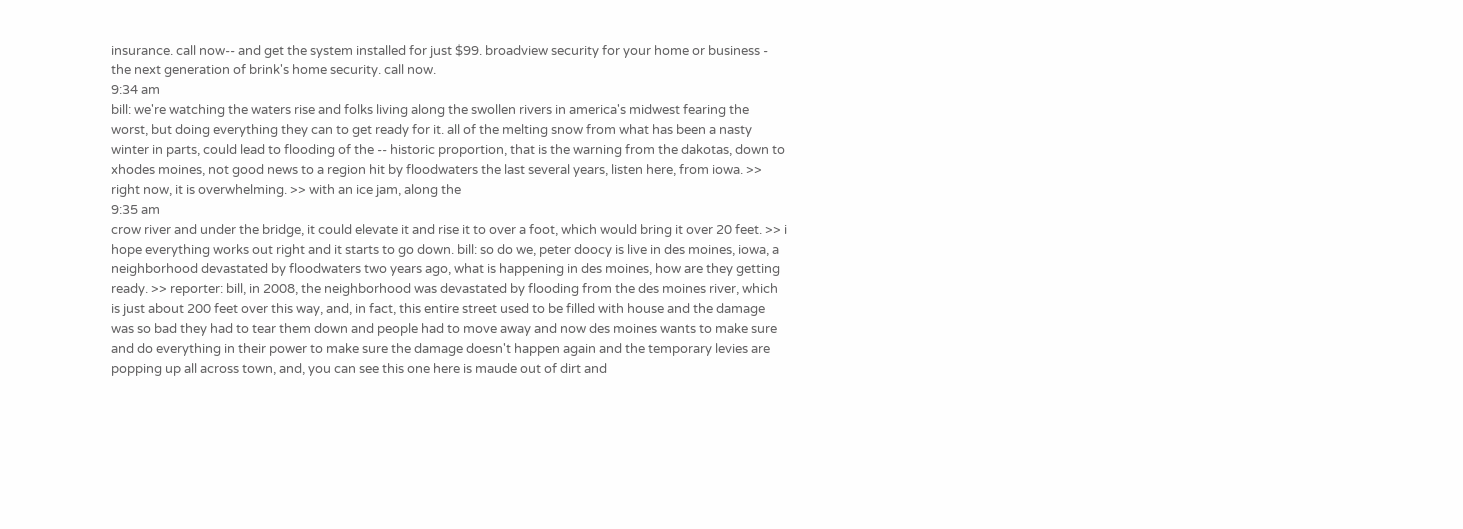insurance. call now-- and get the system installed for just $99. broadview security for your home or business - the next generation of brink's home security. call now.
9:34 am
bill: we're watching the waters rise and folks living along the swollen rivers in america's midwest fearing the worst, but doing everything they can to get ready for it. all of the melting snow from what has been a nasty winter in parts, could lead to flooding of the -- historic proportion, that is the warning from the dakotas, down to xhodes moines, not good news to a region hit by floodwaters the last several years, listen here, from iowa. >> right now, it is overwhelming. >> with an ice jam, along the
9:35 am
crow river and under the bridge, it could elevate it and rise it to over a foot, which would bring it over 20 feet. >> i hope everything works out right and it starts to go down. bill: so do we, peter doocy is live in des moines, iowa, a neighborhood devastated by floodwaters two years ago, what is happening in des moines, how are they getting ready. >> reporter: bill, in 2008, the neighborhood was devastated by flooding from the des moines river, which is just about 200 feet over this way, and, in fact, this entire street used to be filled with house and the damage was so bad they had to tear them down and people had to move away and now des moines wants to make sure and do everything in their power to make sure the damage doesn't happen again and the temporary levies are popping up all across town, and, you can see this one here is maude out of dirt and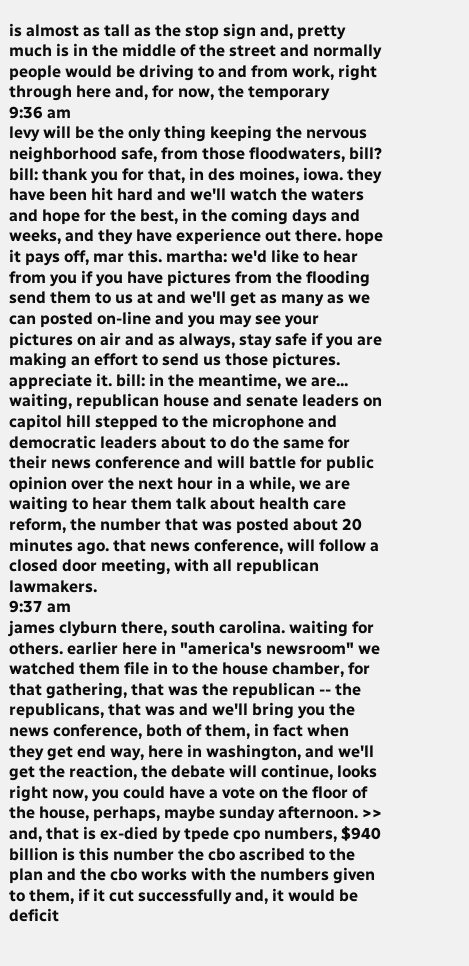is almost as tall as the stop sign and, pretty much is in the middle of the street and normally people would be driving to and from work, right through here and, for now, the temporary
9:36 am
levy will be the only thing keeping the nervous neighborhood safe, from those floodwaters, bill? bill: thank you for that, in des moines, iowa. they have been hit hard and we'll watch the waters and hope for the best, in the coming days and weeks, and they have experience out there. hope it pays off, mar this. martha: we'd like to hear from you if you have pictures from the flooding send them to us at and we'll get as many as we can posted on-line and you may see your pictures on air and as always, stay safe if you are making an effort to send us those pictures. appreciate it. bill: in the meantime, we are... waiting, republican house and senate leaders on capitol hill stepped to the microphone and democratic leaders about to do the same for their news conference and will battle for public opinion over the next hour in a while, we are waiting to hear them talk about health care reform, the number that was posted about 20 minutes ago. that news conference, will follow a closed door meeting, with all republican lawmakers.
9:37 am
james clyburn there, south carolina. waiting for others. earlier here in "america's newsroom" we watched them file in to the house chamber, for that gathering, that was the republican -- the republicans, that was and we'll bring you the news conference, both of them, in fact when they get end way, here in washington, and we'll get the reaction, the debate will continue, looks right now, you could have a vote on the floor of the house, perhaps, maybe sunday afternoon. >> and, that is ex-died by tpede cpo numbers, $940 billion is this number the cbo ascribed to the plan and the cbo works with the numbers given to them, if it cut successfully and, it would be deficit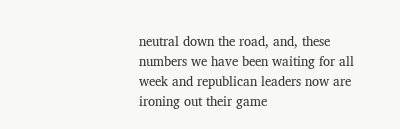neutral down the road, and, these numbers we have been waiting for all week and republican leaders now are ironing out their game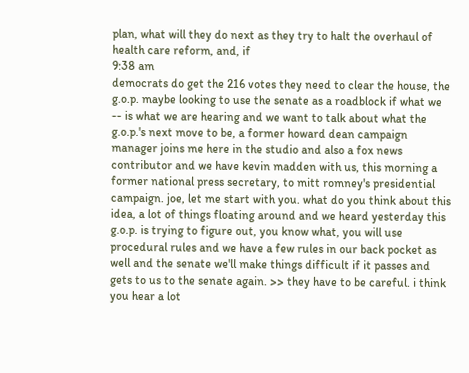plan, what will they do next as they try to halt the overhaul of health care reform, and, if
9:38 am
democrats do get the 216 votes they need to clear the house, the g.o.p. maybe looking to use the senate as a roadblock if what we -- is what we are hearing and we want to talk about what the g.o.p.'s next move to be, a former howard dean campaign manager joins me here in the studio and also a fox news contributor and we have kevin madden with us, this morning a former national press secretary, to mitt romney's presidential campaign. joe, let me start with you. what do you think about this idea, a lot of things floating around and we heard yesterday this g.o.p. is trying to figure out, you know what, you will use procedural rules and we have a few rules in our back pocket as well and the senate we'll make things difficult if it passes and gets to us to the senate again. >> they have to be careful. i think you hear a lot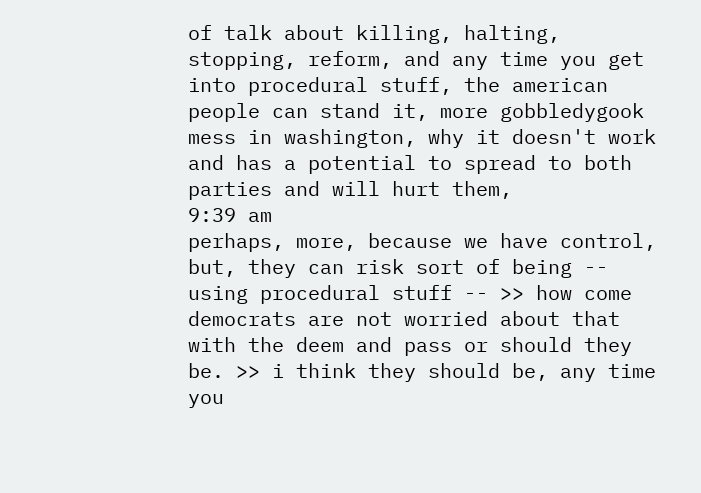of talk about killing, halting, stopping, reform, and any time you get into procedural stuff, the american people can stand it, more gobbledygook mess in washington, why it doesn't work and has a potential to spread to both parties and will hurt them,
9:39 am
perhaps, more, because we have control, but, they can risk sort of being -- using procedural stuff -- >> how come democrats are not worried about that with the deem and pass or should they be. >> i think they should be, any time you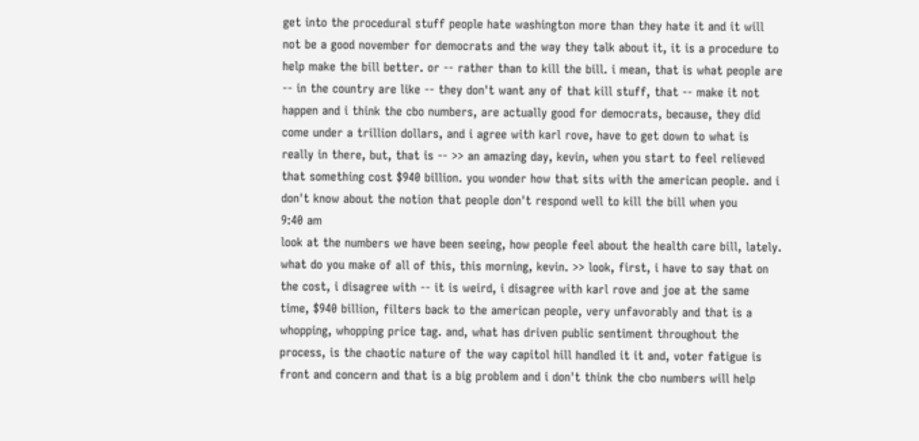get into the procedural stuff people hate washington more than they hate it and it will not be a good november for democrats and the way they talk about it, it is a procedure to help make the bill better. or -- rather than to kill the bill. i mean, that is what people are -- in the country are like -- they don't want any of that kill stuff, that -- make it not happen and i think the cbo numbers, are actually good for democrats, because, they did come under a trillion dollars, and i agree with karl rove, have to get down to what is really in there, but, that is -- >> an amazing day, kevin, when you start to feel relieved that something cost $940 billion. you wonder how that sits with the american people. and i don't know about the notion that people don't respond well to kill the bill when you
9:40 am
look at the numbers we have been seeing, how people feel about the health care bill, lately. what do you make of all of this, this morning, kevin. >> look, first, i have to say that on the cost, i disagree with -- it is weird, i disagree with karl rove and joe at the same time, $940 billion, filters back to the american people, very unfavorably and that is a whopping, whopping price tag. and, what has driven public sentiment throughout the process, is the chaotic nature of the way capitol hill handled it it and, voter fatigue is front and concern and that is a big problem and i don't think the cbo numbers will help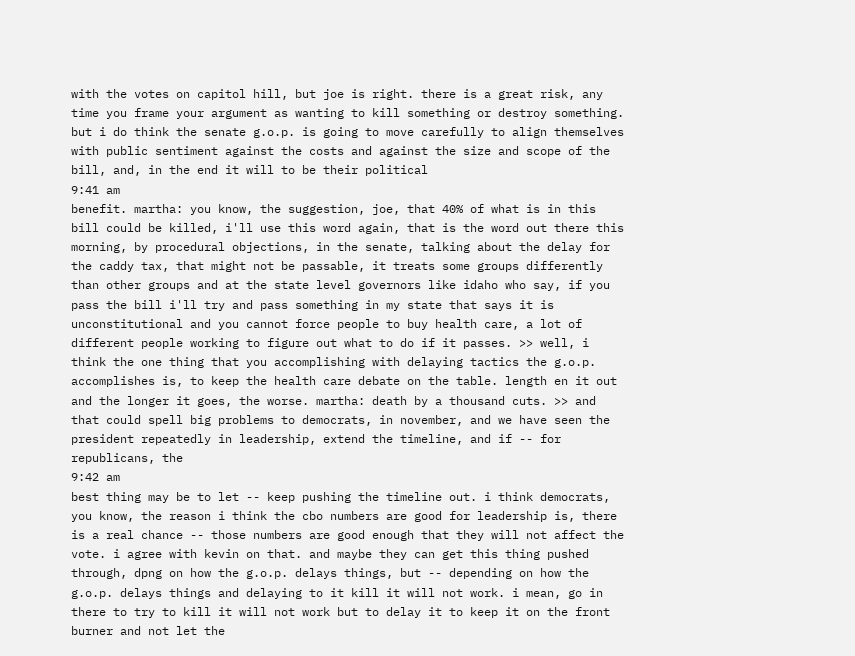with the votes on capitol hill, but joe is right. there is a great risk, any time you frame your argument as wanting to kill something or destroy something. but i do think the senate g.o.p. is going to move carefully to align themselves with public sentiment against the costs and against the size and scope of the bill, and, in the end it will to be their political
9:41 am
benefit. martha: you know, the suggestion, joe, that 40% of what is in this bill could be killed, i'll use this word again, that is the word out there this morning, by procedural objections, in the senate, talking about the delay for the caddy tax, that might not be passable, it treats some groups differently than other groups and at the state level governors like idaho who say, if you pass the bill i'll try and pass something in my state that says it is unconstitutional and you cannot force people to buy health care, a lot of different people working to figure out what to do if it passes. >> well, i think the one thing that you accomplishing with delaying tactics the g.o.p. accomplishes is, to keep the health care debate on the table. length en it out and the longer it goes, the worse. martha: death by a thousand cuts. >> and that could spell big problems to democrats, in november, and we have seen the president repeatedly in leadership, extend the timeline, and if -- for republicans, the
9:42 am
best thing may be to let -- keep pushing the timeline out. i think democrats, you know, the reason i think the cbo numbers are good for leadership is, there is a real chance -- those numbers are good enough that they will not affect the vote. i agree with kevin on that. and maybe they can get this thing pushed through, dpng on how the g.o.p. delays things, but -- depending on how the g.o.p. delays things and delaying to it kill it will not work. i mean, go in there to try to kill it will not work but to delay it to keep it on the front burner and not let the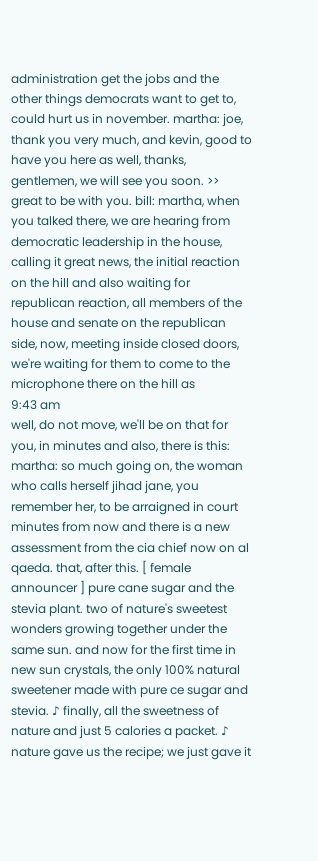administration get the jobs and the other things democrats want to get to, could hurt us in november. martha: joe, thank you very much, and kevin, good to have you here as well, thanks, gentlemen, we will see you soon. >> great to be with you. bill: martha, when you talked there, we are hearing from democratic leadership in the house, calling it great news, the initial reaction on the hill and also waiting for republican reaction, all members of the house and senate on the republican side, now, meeting inside closed doors, we're waiting for them to come to the microphone there on the hill as
9:43 am
well, do not move, we'll be on that for you, in minutes and also, there is this: martha: so much going on, the woman who calls herself jihad jane, you remember her, to be arraigned in court minutes from now and there is a new assessment from the cia chief now on al qaeda. that, after this. [ female announcer ] pure cane sugar and the stevia plant. two of nature's sweetest wonders growing together under the same sun. and now for the first time in new sun crystals, the only 100% natural sweetener made with pure ce sugar and stevia. ♪ finally, all the sweetness of nature and just 5 calories a packet. ♪ nature gave us the recipe; we just gave it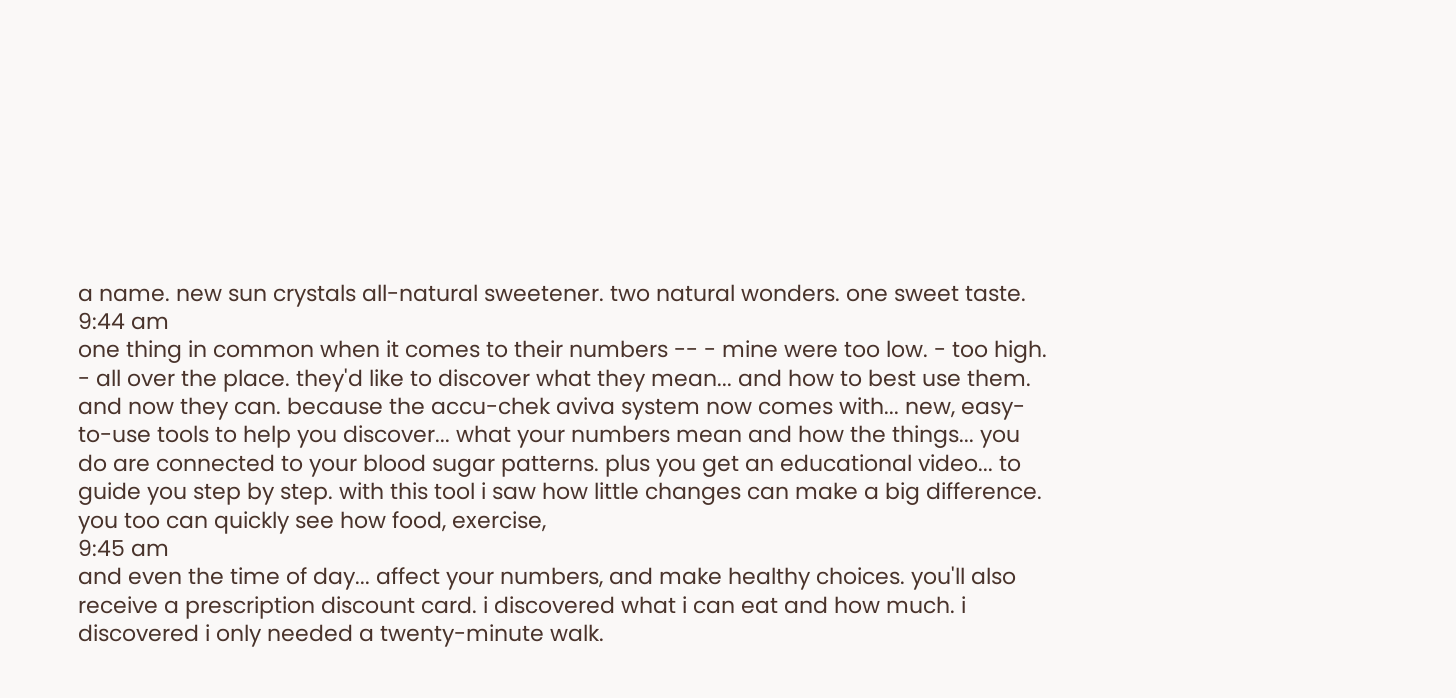a name. new sun crystals all-natural sweetener. two natural wonders. one sweet taste.
9:44 am
one thing in common when it comes to their numbers -- - mine were too low. - too high. - all over the place. they'd like to discover what they mean... and how to best use them. and now they can. because the accu-chek aviva system now comes with... new, easy-to-use tools to help you discover... what your numbers mean and how the things... you do are connected to your blood sugar patterns. plus you get an educational video... to guide you step by step. with this tool i saw how little changes can make a big difference. you too can quickly see how food, exercise,
9:45 am
and even the time of day... affect your numbers, and make healthy choices. you'll also receive a prescription discount card. i discovered what i can eat and how much. i discovered i only needed a twenty-minute walk.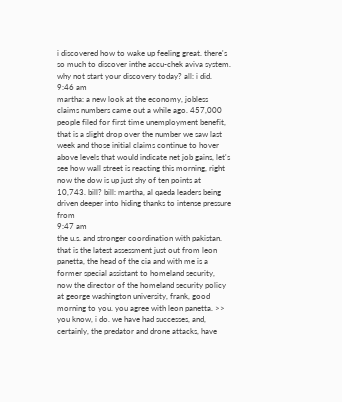i discovered how to wake up feeling great. there's so much to discover inthe accu-chek aviva system. why not start your discovery today? all: i did.
9:46 am
martha: a new look at the economy, jobless claims numbers came out a while ago. 457,000 people filed for first time unemployment benefit, that is a slight drop over the number we saw last week and those initial claims continue to hover above levels that would indicate net job gains, let's see how wall street is reacting this morning, right now the dow is up just shy of ten points at 10,743. bill? bill: martha, al qaeda leaders being driven deeper into hiding thanks to intense pressure from
9:47 am
the u.s. and stronger coordination with pakistan. that is the latest assessment just out from leon panetta, the head of the cia and with me is a former special assistant to homeland security, now the director of the homeland security policy at george washington university, frank, good morning to you. you agree with leon panetta. >> you know, i do. we have had successes, and, certainly, the predator and drone attacks, have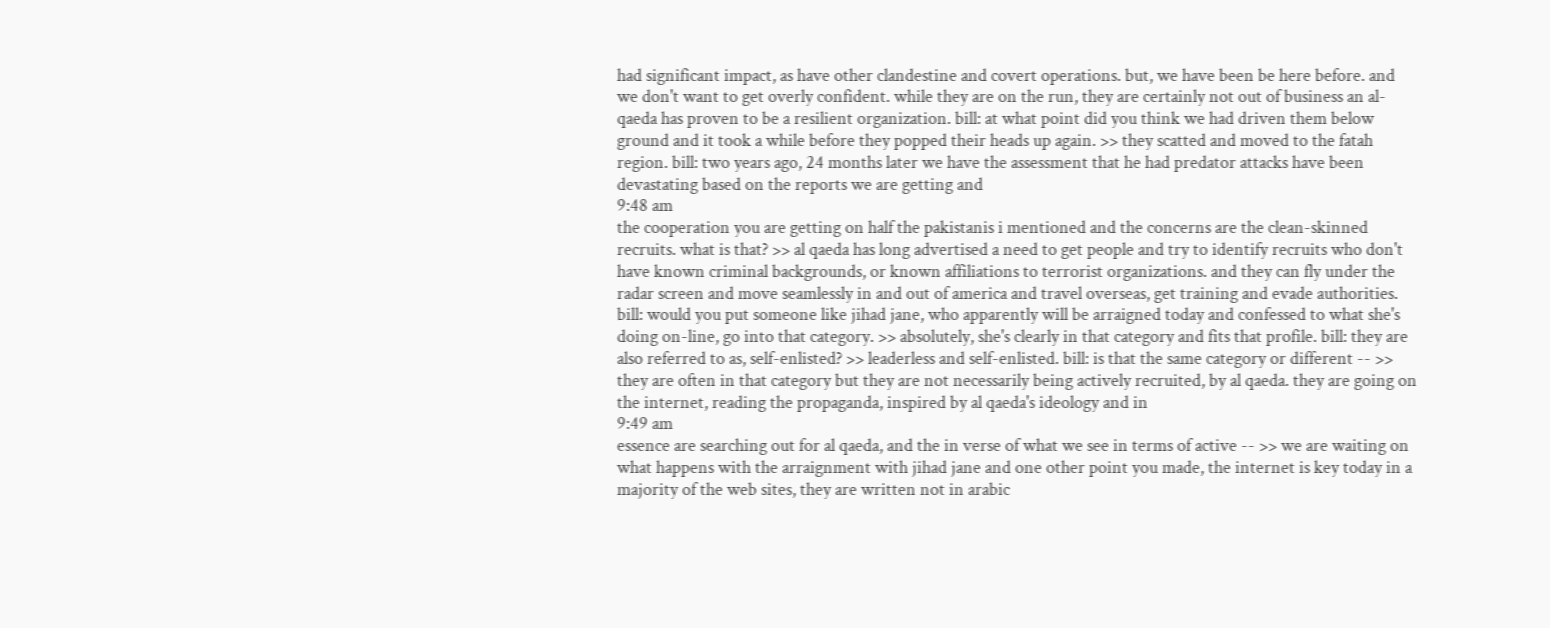had significant impact, as have other clandestine and covert operations. but, we have been be here before. and we don't want to get overly confident. while they are on the run, they are certainly not out of business an al-qaeda has proven to be a resilient organization. bill: at what point did you think we had driven them below ground and it took a while before they popped their heads up again. >> they scatted and moved to the fatah region. bill: two years ago, 24 months later we have the assessment that he had predator attacks have been devastating based on the reports we are getting and
9:48 am
the cooperation you are getting on half the pakistanis i mentioned and the concerns are the clean-skinned recruits. what is that? >> al qaeda has long advertised a need to get people and try to identify recruits who don't have known criminal backgrounds, or known affiliations to terrorist organizations. and they can fly under the radar screen and move seamlessly in and out of america and travel overseas, get training and evade authorities. bill: would you put someone like jihad jane, who apparently will be arraigned today and confessed to what she's doing on-line, go into that category. >> absolutely, she's clearly in that category and fits that profile. bill: they are also referred to as, self-enlisted? >> leaderless and self-enlisted. bill: is that the same category or different -- >> they are often in that category but they are not necessarily being actively recruited, by al qaeda. they are going on the internet, reading the propaganda, inspired by al qaeda's ideology and in
9:49 am
essence are searching out for al qaeda, and the in verse of what we see in terms of active -- >> we are waiting on what happens with the arraignment with jihad jane and one other point you made, the internet is key today in a majority of the web sites, they are written not in arabic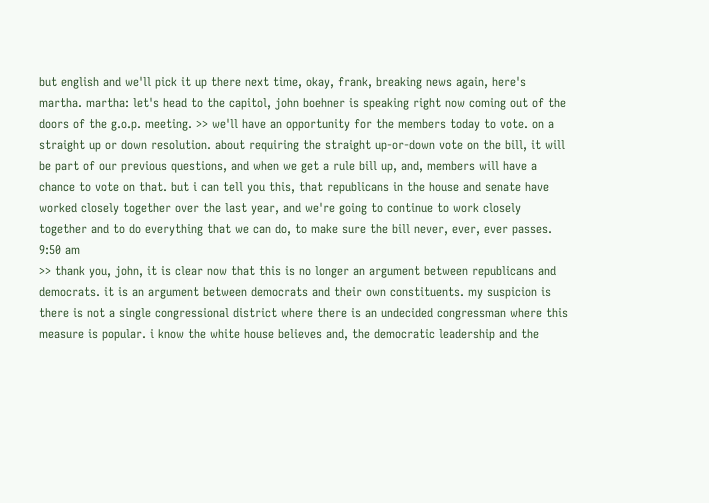but english and we'll pick it up there next time, okay, frank, breaking news again, here's martha. martha: let's head to the capitol, john boehner is speaking right now coming out of the doors of the g.o.p. meeting. >> we'll have an opportunity for the members today to vote. on a straight up or down resolution. about requiring the straight up-or-down vote on the bill, it will be part of our previous questions, and when we get a rule bill up, and, members will have a chance to vote on that. but i can tell you this, that republicans in the house and senate have worked closely together over the last year, and we're going to continue to work closely together and to do everything that we can do, to make sure the bill never, ever, ever passes.
9:50 am
>> thank you, john, it is clear now that this is no longer an argument between republicans and democrats. it is an argument between democrats and their own constituents. my suspicion is there is not a single congressional district where there is an undecided congressman where this measure is popular. i know the white house believes and, the democratic leadership and the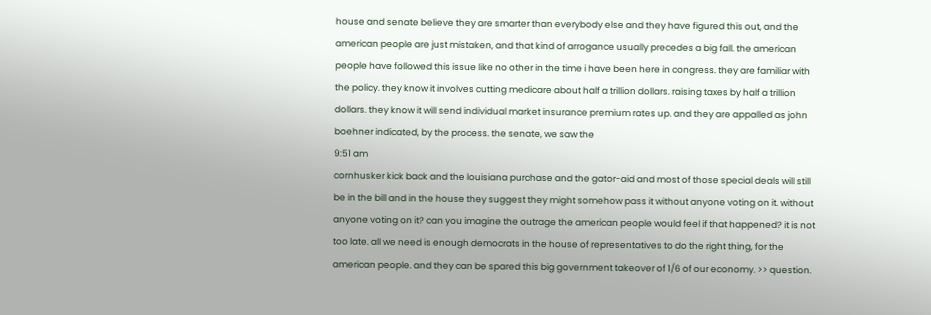house and senate believe they are smarter than everybody else and they have figured this out, and the american people are just mistaken, and that kind of arrogance usually precedes a big fall. the american people have followed this issue like no other in the time i have been here in congress. they are familiar with the policy. they know it involves cutting medicare about half a trillion dollars. raising taxes by half a trillion dollars. they know it will send individual market insurance premium rates up. and they are appalled as john boehner indicated, by the process. the senate, we saw the
9:51 am
cornhusker kick back and the louisiana purchase and the gator-aid and most of those special deals will still be in the bill and in the house they suggest they might somehow pass it without anyone voting on it. without anyone voting on it? can you imagine the outrage the american people would feel if that happened? it is not too late. all we need is enough democrats in the house of representatives to do the right thing, for the american people. and they can be spared this big government takeover of 1/6 of our economy. >> question.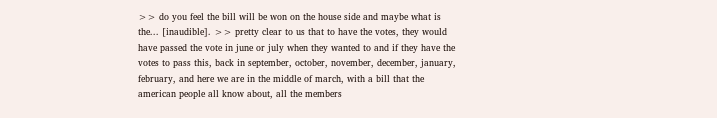>> do you feel the bill will be won on the house side and maybe what is the... [inaudible]. >> pretty clear to us that to have the votes, they would have passed the vote in june or july when they wanted to and if they have the votes to pass this, back in september, october, november, december, january, february, and here we are in the middle of march, with a bill that the american people all know about, all the members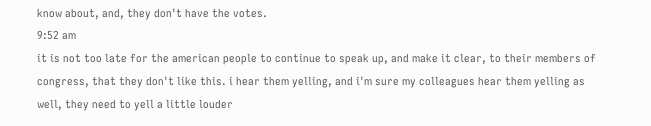know about, and, they don't have the votes.
9:52 am
it is not too late for the american people to continue to speak up, and make it clear, to their members of congress, that they don't like this. i hear them yelling, and i'm sure my colleagues hear them yelling as well, they need to yell a little louder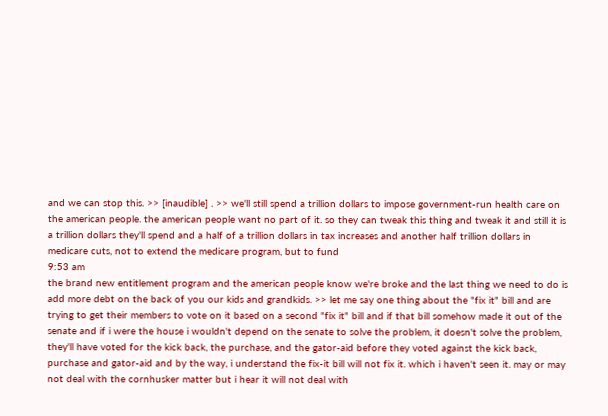and we can stop this. >> [inaudible] . >> we'll still spend a trillion dollars to impose government-run health care on the american people. the american people want no part of it. so they can tweak this thing and tweak it and still it is a trillion dollars they'll spend and a half of a trillion dollars in tax increases and another half trillion dollars in medicare cuts, not to extend the medicare program, but to fund
9:53 am
the brand new entitlement program and the american people know we're broke and the last thing we need to do is add more debt on the back of you our kids and grandkids. >> let me say one thing about the "fix it" bill and are trying to get their members to vote on it based on a second "fix it" bill and if that bill somehow made it out of the senate and if i were the house i wouldn't depend on the senate to solve the problem, it doesn't solve the problem, they'll have voted for the kick back, the purchase, and the gator-aid before they voted against the kick back, purchase and gator-aid and by the way, i understand the fix-it bill will not fix it. which i haven't seen it. may or may not deal with the cornhusker matter but i hear it will not deal with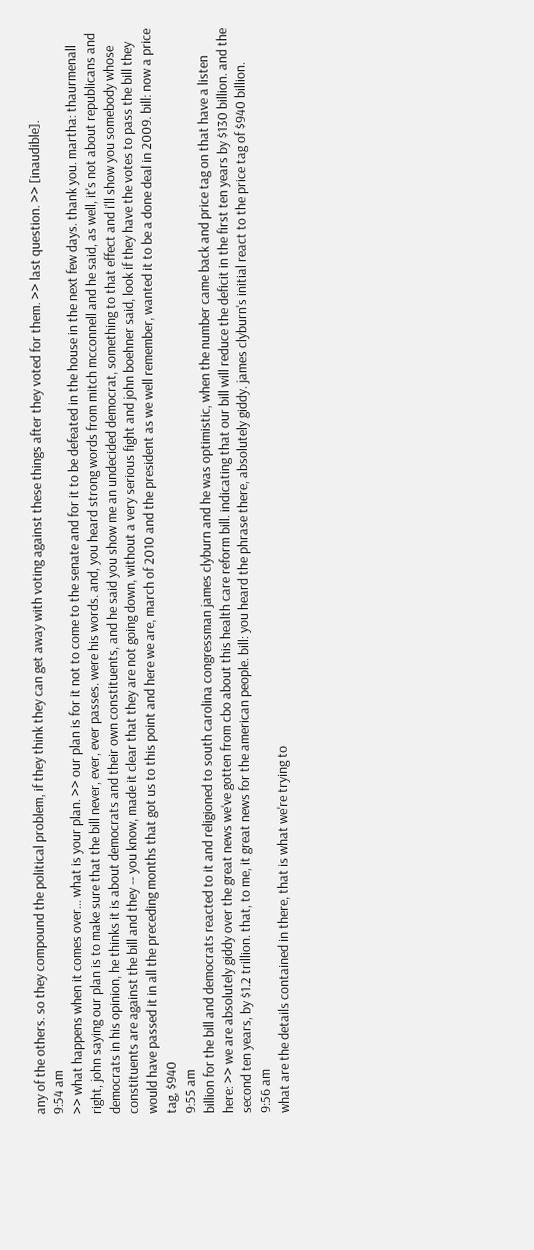any of the others. so they compound the political problem, if they think they can get away with voting against these things after they voted for them. >> last question. >> [inaudible].
9:54 am
>> what happens when it comes over... what is your plan. >> our plan is for it not to come to the senate and for it to be defeated in the house in the next few days. thank you. martha: thaurmenall right, john saying our plan is to make sure that the bill never, ever, ever passes. were his words. and, you heard strong words from mitch mcconnell and he said, as well, it's not about republicans and democrats in his opinion, he thinks it is about democrats and their own constituents, and he said you show me an undecided democrat, something to that effect and i'll show you somebody whose constituents are against the bill and they -- you know, made it clear that they are not going down, without a very serious fight and john boehner said, look if they have the votes to pass the bill they would have passed it in all the preceding months that got us to this point and here we are, march of 2010 and the president as we well remember, wanted it to be a done deal in 2009. bill: now a price tag, $940
9:55 am
billion for the bill and democrats reacted to it and religioned to south carolina congressman james clyburn and he was optimistic, when the number came back and price tag on that have a listen here: >> we are absolutely giddy over the great news we've gotten from cbo about this health care reform bill. indicating that our bill will reduce the deficit in the first ten years by $130 billion. and the second ten years, by $1.2 trillion. that, to me, it great news for the american people. bill: you heard the phrase there, absolutely giddy. james clyburn's initial react to the price tag of $940 billion.
9:56 am
what are the details contained in there, that is what we're trying to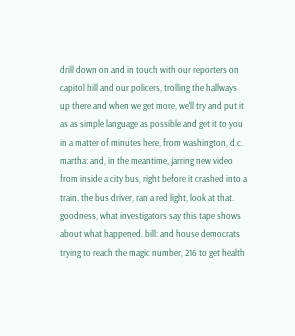drill down on and in touch with our reporters on capitol hill and our policers, trolling the hallways up there and when we get more, we'll try and put it as as simple language as possible and get it to you in a matter of minutes here, from washington, d.c. martha: and, in the meantime, jarring new video from inside a city bus, right before it crashed into a train. the bus driver, ran a red light, look at that. goodness, what investigators say this tape shows about what happened. bill: and house democrats trying to reach the magic number, 216 to get health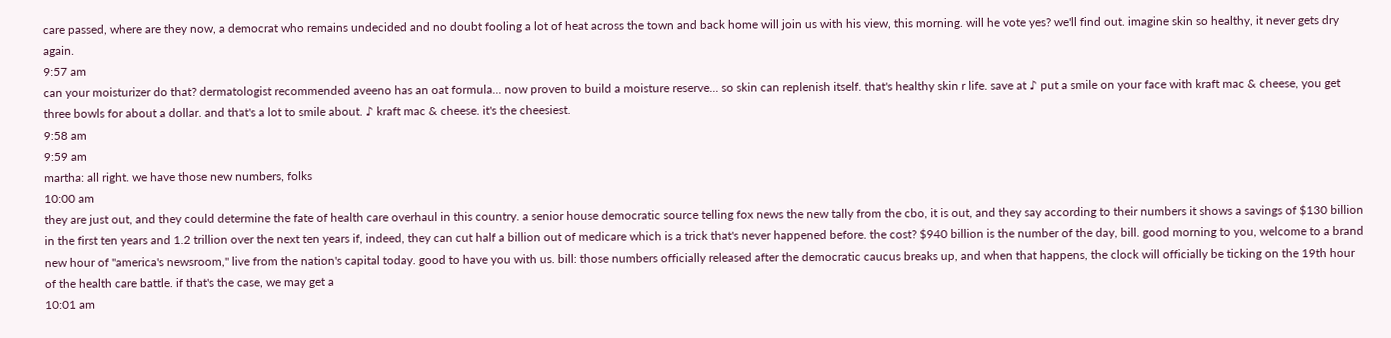care passed, where are they now, a democrat who remains undecided and no doubt fooling a lot of heat across the town and back home will join us with his view, this morning. will he vote yes? we'll find out. imagine skin so healthy, it never gets dry again.
9:57 am
can your moisturizer do that? dermatologist recommended aveeno has an oat formula... now proven to build a moisture reserve... so skin can replenish itself. that's healthy skin r life. save at ♪ put a smile on your face with kraft mac & cheese, you get three bowls for about a dollar. and that's a lot to smile about. ♪ kraft mac & cheese. it's the cheesiest.
9:58 am
9:59 am
martha: all right. we have those new numbers, folks
10:00 am
they are just out, and they could determine the fate of health care overhaul in this country. a senior house democratic source telling fox news the new tally from the cbo, it is out, and they say according to their numbers it shows a savings of $130 billion in the first ten years and 1.2 trillion over the next ten years if, indeed, they can cut half a billion out of medicare which is a trick that's never happened before. the cost? $940 billion is the number of the day, bill. good morning to you, welcome to a brand new hour of "america's newsroom," live from the nation's capital today. good to have you with us. bill: those numbers officially released after the democratic caucus breaks up, and when that happens, the clock will officially be ticking on the 19th hour of the health care battle. if that's the case, we may get a
10:01 am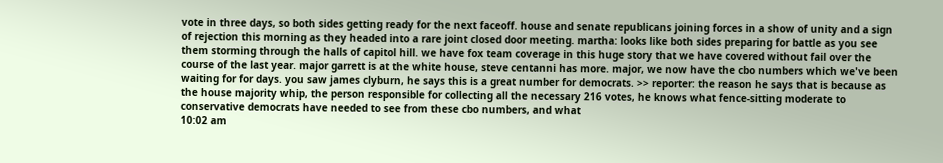vote in three days, so both sides getting ready for the next faceoff. house and senate republicans joining forces in a show of unity and a sign of rejection this morning as they headed into a rare joint closed door meeting. martha: looks like both sides preparing for battle as you see them storming through the halls of capitol hill. we have fox team coverage in this huge story that we have covered without fail over the course of the last year. major garrett is at the white house, steve centanni has more. major, we now have the cbo numbers which we've been waiting for for days. you saw james clyburn, he says this is a great number for democrats. >> reporter: the reason he says that is because as the house majority whip, the person responsible for collecting all the necessary 216 votes, he knows what fence-sitting moderate to conservative democrats have needed to see from these cbo numbers, and what
10:02 am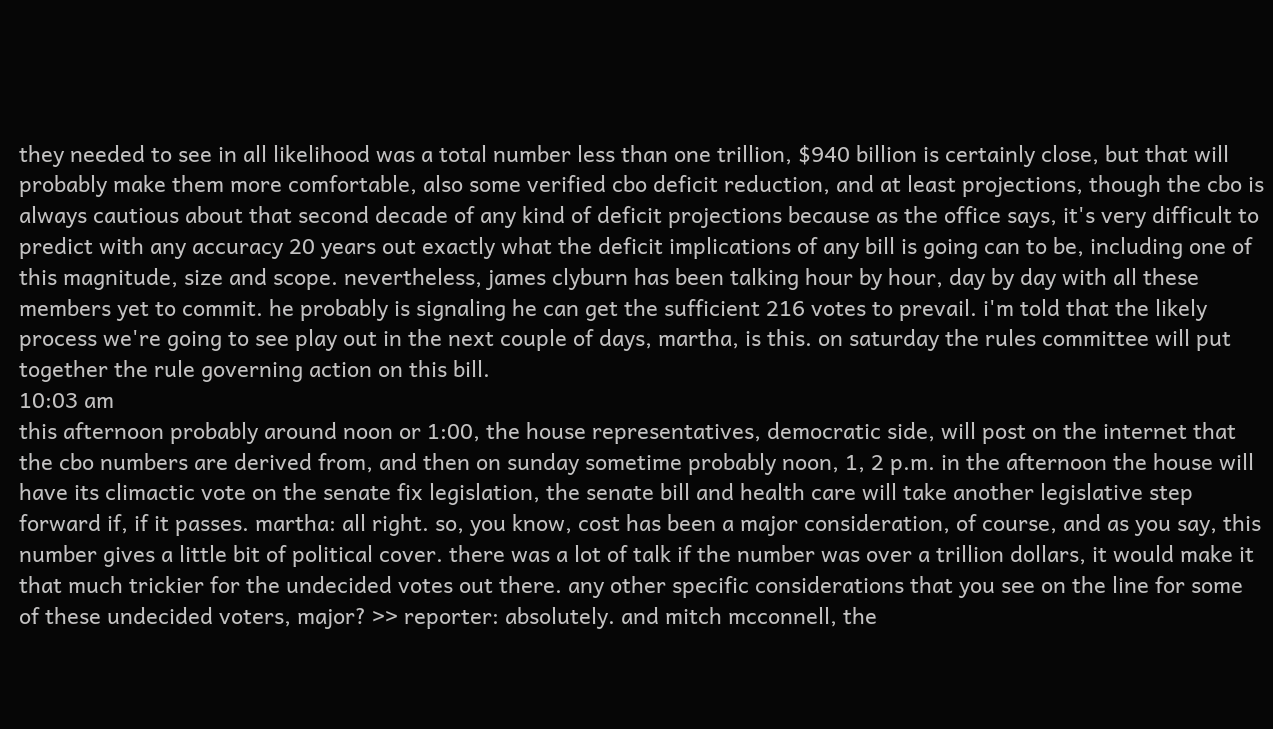they needed to see in all likelihood was a total number less than one trillion, $940 billion is certainly close, but that will probably make them more comfortable, also some verified cbo deficit reduction, and at least projections, though the cbo is always cautious about that second decade of any kind of deficit projections because as the office says, it's very difficult to predict with any accuracy 20 years out exactly what the deficit implications of any bill is going can to be, including one of this magnitude, size and scope. nevertheless, james clyburn has been talking hour by hour, day by day with all these members yet to commit. he probably is signaling he can get the sufficient 216 votes to prevail. i'm told that the likely process we're going to see play out in the next couple of days, martha, is this. on saturday the rules committee will put together the rule governing action on this bill.
10:03 am
this afternoon probably around noon or 1:00, the house representatives, democratic side, will post on the internet that the cbo numbers are derived from, and then on sunday sometime probably noon, 1, 2 p.m. in the afternoon the house will have its climactic vote on the senate fix legislation, the senate bill and health care will take another legislative step forward if, if it passes. martha: all right. so, you know, cost has been a major consideration, of course, and as you say, this number gives a little bit of political cover. there was a lot of talk if the number was over a trillion dollars, it would make it that much trickier for the undecided votes out there. any other specific considerations that you see on the line for some of these undecided voters, major? >> reporter: absolutely. and mitch mcconnell, the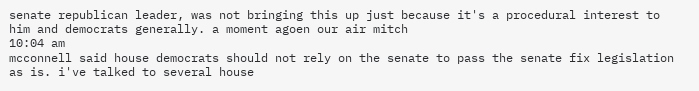senate republican leader, was not bringing this up just because it's a procedural interest to him and democrats generally. a moment agoen our air mitch
10:04 am
mcconnell said house democrats should not rely on the senate to pass the senate fix legislation as is. i've talked to several house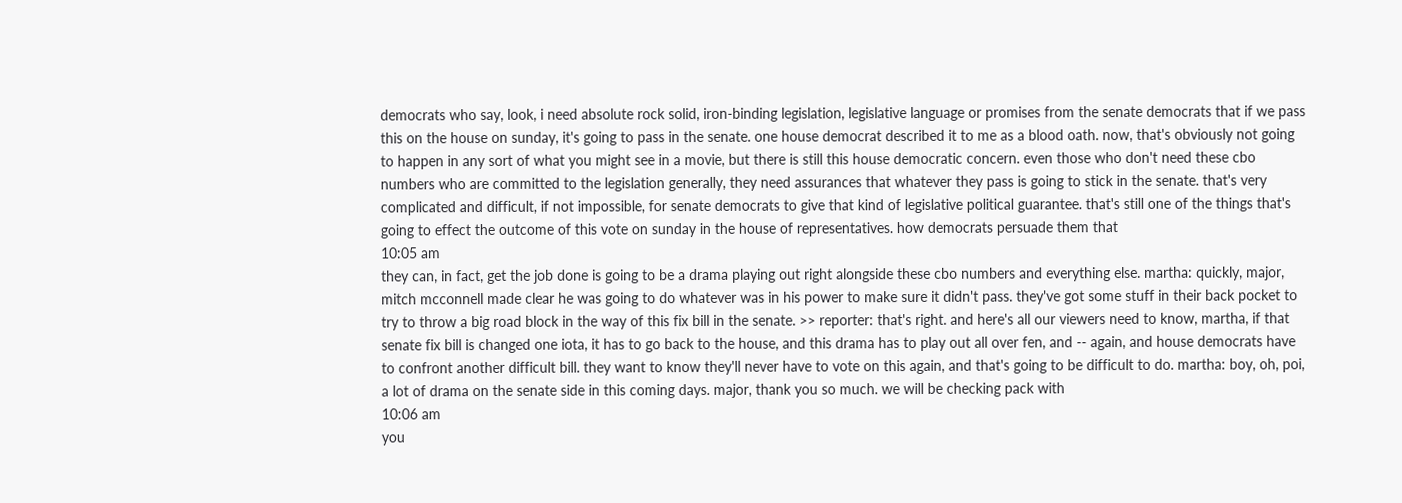democrats who say, look, i need absolute rock solid, iron-binding legislation, legislative language or promises from the senate democrats that if we pass this on the house on sunday, it's going to pass in the senate. one house democrat described it to me as a blood oath. now, that's obviously not going to happen in any sort of what you might see in a movie, but there is still this house democratic concern. even those who don't need these cbo numbers who are committed to the legislation generally, they need assurances that whatever they pass is going to stick in the senate. that's very complicated and difficult, if not impossible, for senate democrats to give that kind of legislative political guarantee. that's still one of the things that's going to effect the outcome of this vote on sunday in the house of representatives. how democrats persuade them that
10:05 am
they can, in fact, get the job done is going to be a drama playing out right alongside these cbo numbers and everything else. martha: quickly, major, mitch mcconnell made clear he was going to do whatever was in his power to make sure it didn't pass. they've got some stuff in their back pocket to try to throw a big road block in the way of this fix bill in the senate. >> reporter: that's right. and here's all our viewers need to know, martha, if that senate fix bill is changed one iota, it has to go back to the house, and this drama has to play out all over fen, and -- again, and house democrats have to confront another difficult bill. they want to know they'll never have to vote on this again, and that's going to be difficult to do. martha: boy, oh, poi, a lot of drama on the senate side in this coming days. major, thank you so much. we will be checking pack with
10:06 am
you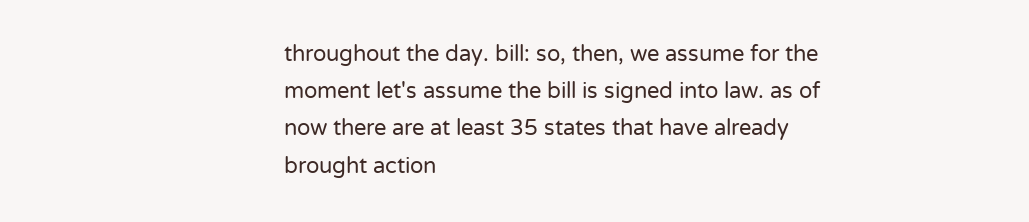throughout the day. bill: so, then, we assume for the moment let's assume the bill is signed into law. as of now there are at least 35 states that have already brought action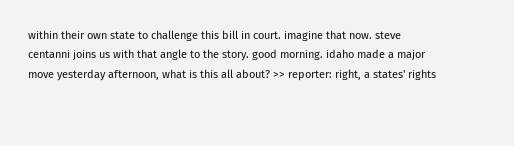within their own state to challenge this bill in court. imagine that now. steve centanni joins us with that angle to the story. good morning. idaho made a major move yesterday afternoon, what is this all about? >> reporter: right, a states' rights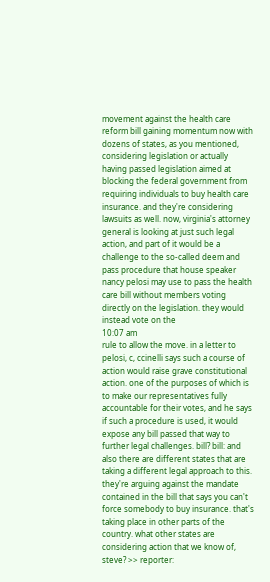movement against the health care reform bill gaining momentum now with dozens of states, as you mentioned, considering legislation or actually having passed legislation aimed at blocking the federal government from requiring individuals to buy health care insurance. and they're considering lawsuits as well. now, virginia's attorney general is looking at just such legal action, and part of it would be a challenge to the so-called deem and pass procedure that house speaker nancy pelosi may use to pass the health care bill without members voting directly on the legislation. they would instead vote on the
10:07 am
rule to allow the move. in a letter to pelosi, c, ccinelli says such a course of action would raise grave constitutional action. one of the purposes of which is to make our representatives fully accountable for their votes, and he says if such a procedure is used, it would expose any bill passed that way to further legal challenges. bill? bill: and also there are different states that are taking a different legal approach to this. they're arguing against the mandate contained in the bill that says you can't force somebody to buy insurance. that's taking place in other parts of the country. what other states are considering action that we know of, steve? >> reporter: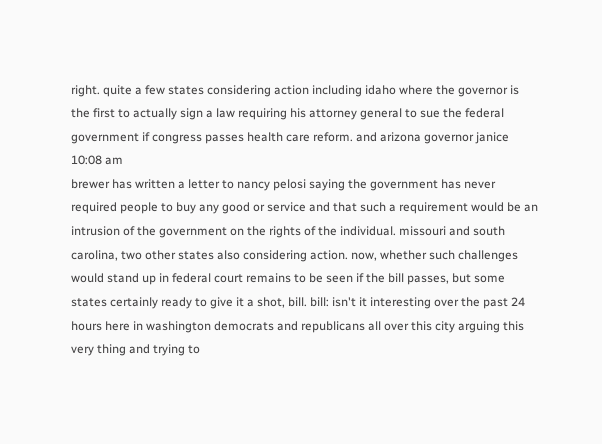right. quite a few states considering action including idaho where the governor is the first to actually sign a law requiring his attorney general to sue the federal government if congress passes health care reform. and arizona governor janice
10:08 am
brewer has written a letter to nancy pelosi saying the government has never required people to buy any good or service and that such a requirement would be an intrusion of the government on the rights of the individual. missouri and south carolina, two other states also considering action. now, whether such challenges would stand up in federal court remains to be seen if the bill passes, but some states certainly ready to give it a shot, bill. bill: isn't it interesting over the past 24 hours here in washington democrats and republicans all over this city arguing this very thing and trying to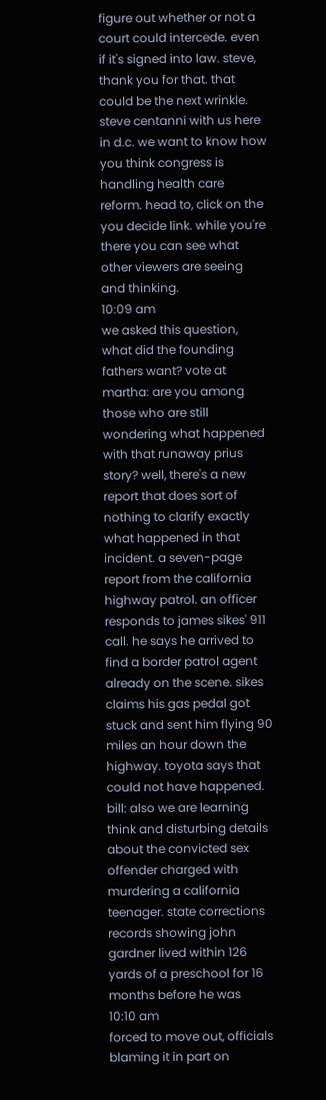figure out whether or not a court could intercede. even if it's signed into law. steve, thank you for that. that could be the next wrinkle. steve centanni with us here in d.c. we want to know how you think congress is handling health care reform. head to, click on the you decide link. while you're there you can see what other viewers are seeing and thinking.
10:09 am
we asked this question, what did the founding fathers want? vote at martha: are you among those who are still wondering what happened with that runaway prius story? well, there's a new report that does sort of nothing to clarify exactly what happened in that incident. a seven-page report from the california highway patrol. an officer responds to james sikes' 911 call. he says he arrived to find a border patrol agent already on the scene. sikes claims his gas pedal got stuck and sent him flying 90 miles an hour down the highway. toyota says that could not have happened. bill: also we are learning think and disturbing details about the convicted sex offender charged with murdering a california teenager. state corrections records showing john gardner lived within 126 yards of a preschool for 16 months before he was
10:10 am
forced to move out, officials blaming it in part on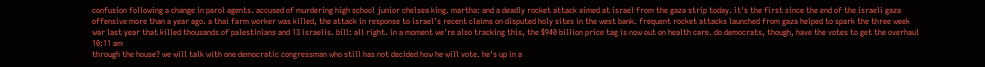confusion following a change in parol agents. accused of murdering high school junior chelsea king. martha: and a deadly rocket attack aimed at israel from the gaza strip today. it's the first since the end of the israeli gaza offensive more than a year ago. a thai farm worker was killed, the attack in response to israel's recent claims on disputed holy sites in the west bank. frequent rocket attacks launched from gaza helped to spark the three week war last year that killed thousands of palestinians and 13 israelis. bill: all right. in a moment we're also tracking this, the $940 billion price tag is now out on health care. do democrats, though, have the votes to get the overhaul
10:11 am
through the house? we will talk with one democratic congressman who still has not decided how he will vote. he's up in a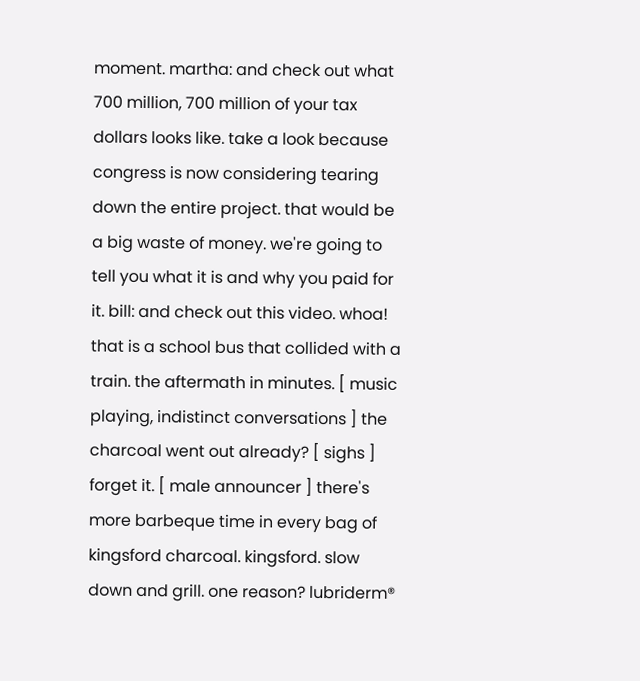moment. martha: and check out what 700 million, 700 million of your tax dollars looks like. take a look because congress is now considering tearing down the entire project. that would be a big waste of money. we're going to tell you what it is and why you paid for it. bill: and check out this video. whoa! that is a school bus that collided with a train. the aftermath in minutes. [ music playing, indistinct conversations ] the charcoal went out already? [ sighs ] forget it. [ male announcer ] there's more barbeque time in every bag of kingsford charcoal. kingsford. slow down and grill. one reason? lubriderm®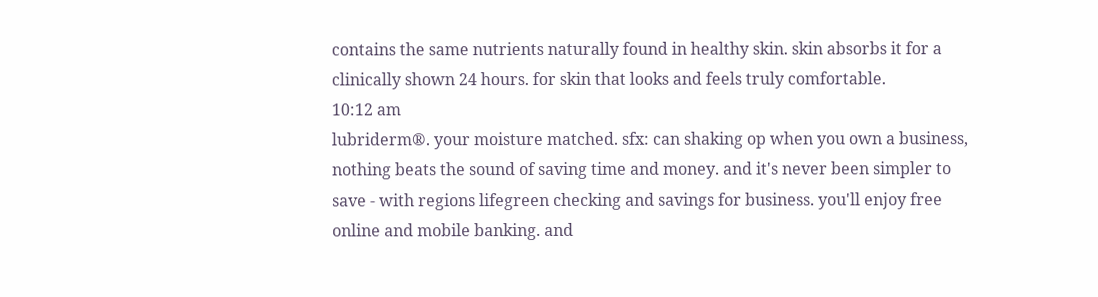contains the same nutrients naturally found in healthy skin. skin absorbs it for a clinically shown 24 hours. for skin that looks and feels truly comfortable.
10:12 am
lubriderm®. your moisture matched. sfx: can shaking op when you own a business, nothing beats the sound of saving time and money. and it's never been simpler to save - with regions lifegreen checking and savings for business. you'll enjoy free online and mobile banking. and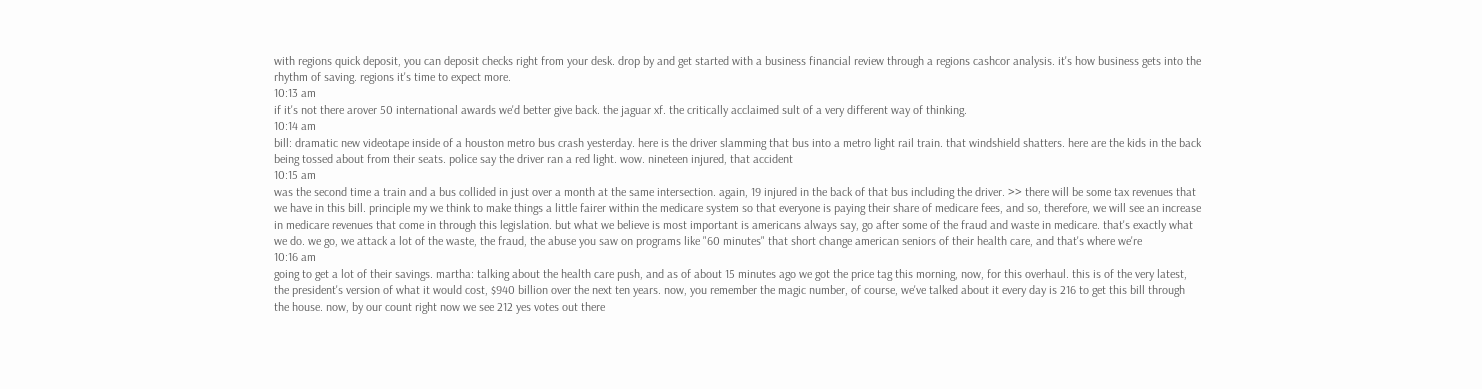with regions quick deposit, you can deposit checks right from your desk. drop by and get started with a business financial review through a regions cashcor analysis. it's how business gets into the rhythm of saving. regions it's time to expect more.
10:13 am
if it's not there arover 50 international awards we'd better give back. the jaguar xf. the critically acclaimed sult of a very different way of thinking.
10:14 am
bill: dramatic new videotape inside of a houston metro bus crash yesterday. here is the driver slamming that bus into a metro light rail train. that windshield shatters. here are the kids in the back being tossed about from their seats. police say the driver ran a red light. wow. nineteen injured, that accident
10:15 am
was the second time a train and a bus collided in just over a month at the same intersection. again, 19 injured in the back of that bus including the driver. >> there will be some tax revenues that we have in this bill. principle my we think to make things a little fairer within the medicare system so that everyone is paying their share of medicare fees, and so, therefore, we will see an increase in medicare revenues that come in through this legislation. but what we believe is most important is americans always say, go after some of the fraud and waste in medicare. that's exactly what we do. we go, we attack a lot of the waste, the fraud, the abuse you saw on programs like "60 minutes" that short change american seniors of their health care, and that's where we're
10:16 am
going to get a lot of their savings. martha: talking about the health care push, and as of about 15 minutes ago we got the price tag this morning, now, for this overhaul. this is of the very latest, the president's version of what it would cost, $940 billion over the next ten years. now, you remember the magic number, of course, we've talked about it every day is 216 to get this bill through the house. now, by our count right now we see 212 yes votes out there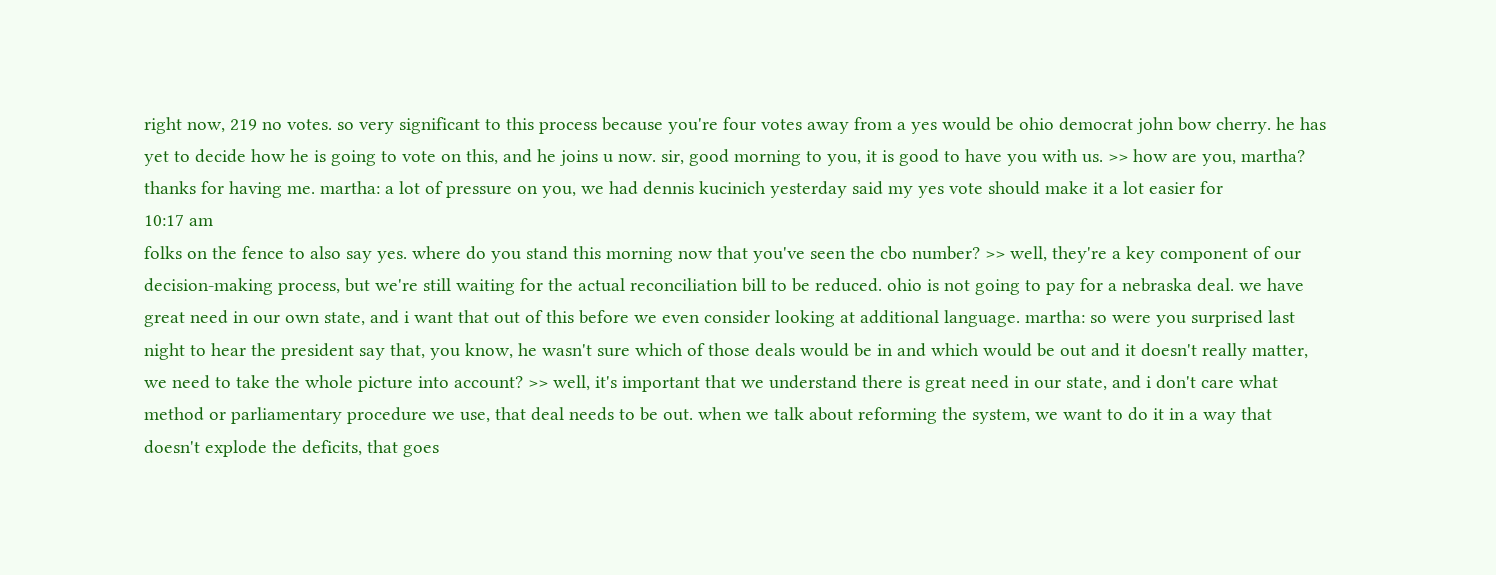right now, 219 no votes. so very significant to this process because you're four votes away from a yes would be ohio democrat john bow cherry. he has yet to decide how he is going to vote on this, and he joins u now. sir, good morning to you, it is good to have you with us. >> how are you, martha? thanks for having me. martha: a lot of pressure on you, we had dennis kucinich yesterday said my yes vote should make it a lot easier for
10:17 am
folks on the fence to also say yes. where do you stand this morning now that you've seen the cbo number? >> well, they're a key component of our decision-making process, but we're still waiting for the actual reconciliation bill to be reduced. ohio is not going to pay for a nebraska deal. we have great need in our own state, and i want that out of this before we even consider looking at additional language. martha: so were you surprised last night to hear the president say that, you know, he wasn't sure which of those deals would be in and which would be out and it doesn't really matter, we need to take the whole picture into account? >> well, it's important that we understand there is great need in our state, and i don't care what method or parliamentary procedure we use, that deal needs to be out. when we talk about reforming the system, we want to do it in a way that doesn't explode the deficits, that goes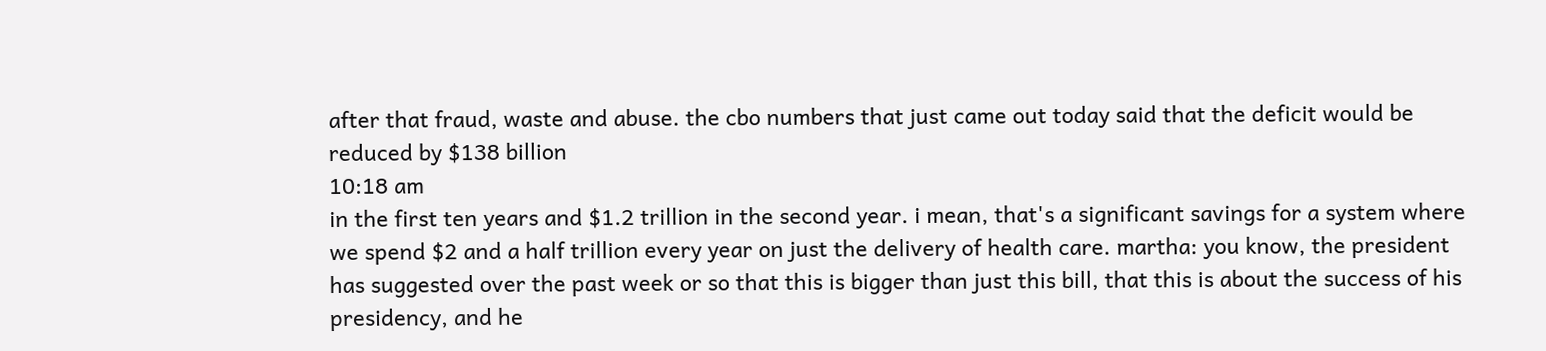after that fraud, waste and abuse. the cbo numbers that just came out today said that the deficit would be reduced by $138 billion
10:18 am
in the first ten years and $1.2 trillion in the second year. i mean, that's a significant savings for a system where we spend $2 and a half trillion every year on just the delivery of health care. martha: you know, the president has suggested over the past week or so that this is bigger than just this bill, that this is about the success of his presidency, and he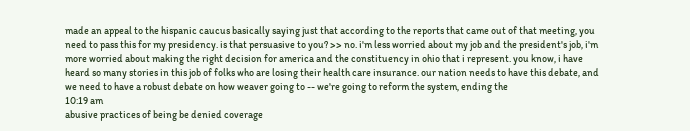made an appeal to the hispanic caucus basically saying just that according to the reports that came out of that meeting, you need to pass this for my presidency. is that persuasive to you? >> no. i'm less worried about my job and the president's job, i'm more worried about making the right decision for america and the constituency in ohio that i represent. you know, i have heard so many stories in this job of folks who are losing their health care insurance. our nation needs to have this debate, and we need to have a robust debate on how weaver going to -- we're going to reform the system, ending the
10:19 am
abusive practices of being be denied coverage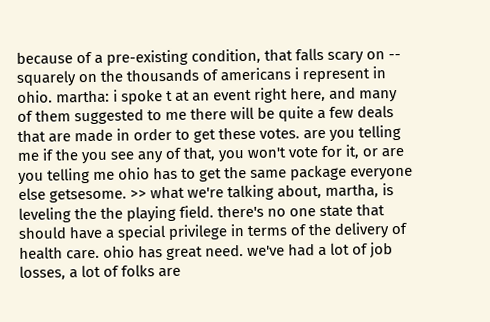because of a pre-existing condition, that falls scary on -- squarely on the thousands of americans i represent in ohio. martha: i spoke t at an event right here, and many of them suggested to me there will be quite a few deals that are made in order to get these votes. are you telling me if the you see any of that, you won't vote for it, or are you telling me ohio has to get the same package everyone else getsesome. >> what we're talking about, martha, is leveling the the playing field. there's no one state that should have a special privilege in terms of the delivery of health care. ohio has great need. we've had a lot of job losses, a lot of folks are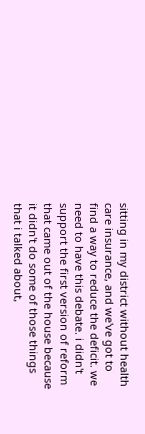sitting in my district without health care insurance, and we've got to find a way to reduce the deficit. we need to have this debate. i didn't support the first version of reform that came out of the house because it didn't do some of those things that i talked about,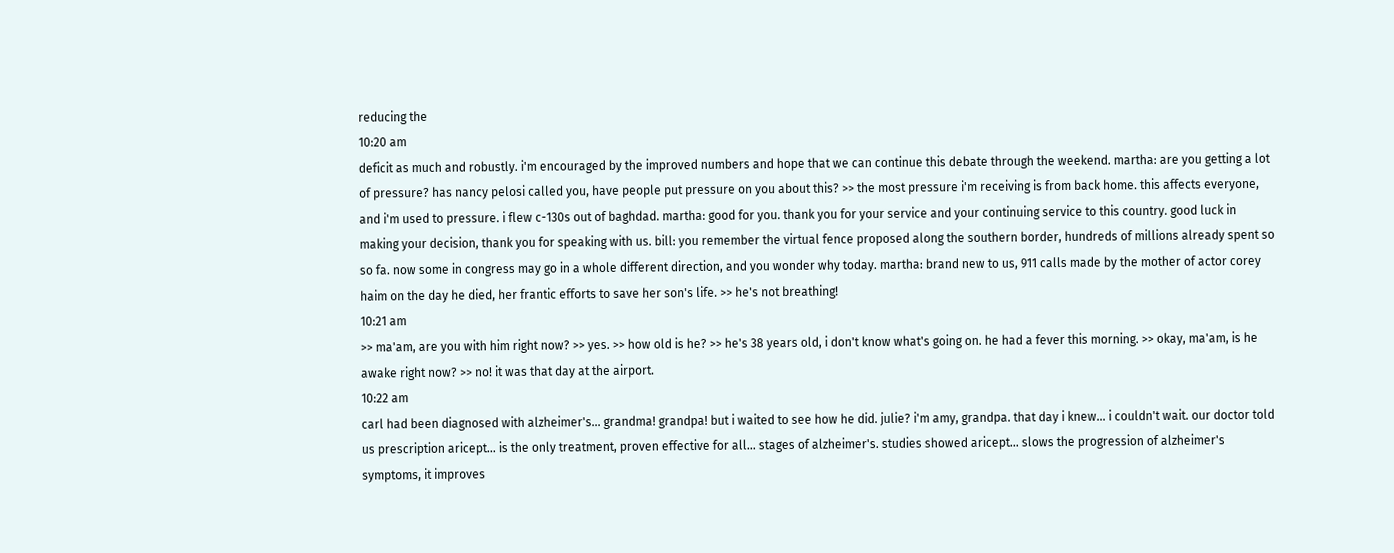reducing the
10:20 am
deficit as much and robustly. i'm encouraged by the improved numbers and hope that we can continue this debate through the weekend. martha: are you getting a lot of pressure? has nancy pelosi called you, have people put pressure on you about this? >> the most pressure i'm receiving is from back home. this affects everyone, and i'm used to pressure. i flew c-130s out of baghdad. martha: good for you. thank you for your service and your continuing service to this country. good luck in making your decision, thank you for speaking with us. bill: you remember the virtual fence proposed along the southern border, hundreds of millions already spent so so fa. now some in congress may go in a whole different direction, and you wonder why today. martha: brand new to us, 911 calls made by the mother of actor corey haim on the day he died, her frantic efforts to save her son's life. >> he's not breathing!
10:21 am
>> ma'am, are you with him right now? >> yes. >> how old is he? >> he's 38 years old, i don't know what's going on. he had a fever this morning. >> okay, ma'am, is he awake right now? >> no! it was that day at the airport.
10:22 am
carl had been diagnosed with alzheimer's... grandma! grandpa! but i waited to see how he did. julie? i'm amy, grandpa. that day i knew... i couldn't wait. our doctor told us prescription aricept... is the only treatment, proven effective for all... stages of alzheimer's. studies showed aricept... slows the progression of alzheimer's symptoms, it improves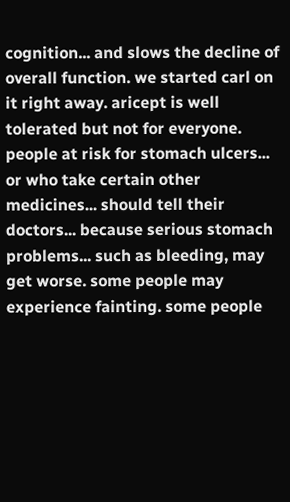cognition... and slows the decline of overall function. we started carl on it right away. aricept is well tolerated but not for everyone. people at risk for stomach ulcers... or who take certain other medicines... should tell their doctors... because serious stomach problems... such as bleeding, may get worse. some people may experience fainting. some people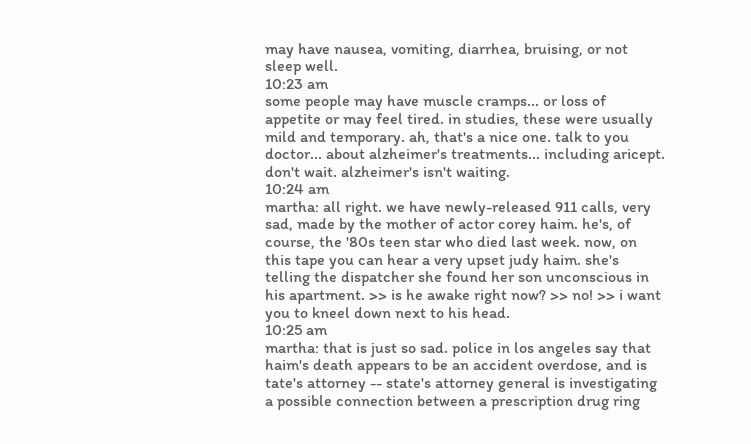may have nausea, vomiting, diarrhea, bruising, or not sleep well.
10:23 am
some people may have muscle cramps... or loss of appetite or may feel tired. in studies, these were usually mild and temporary. ah, that's a nice one. talk to you doctor... about alzheimer's treatments... including aricept. don't wait. alzheimer's isn't waiting.
10:24 am
martha: all right. we have newly-released 911 calls, very sad, made by the mother of actor corey haim. he's, of course, the '80s teen star who died last week. now, on this tape you can hear a very upset judy haim. she's telling the dispatcher she found her son unconscious in his apartment. >> is he awake right now? >> no! >> i want you to kneel down next to his head.
10:25 am
martha: that is just so sad. police in los angeles say that haim's death appears to be an accident overdose, and is tate's attorney -- state's attorney general is investigating a possible connection between a prescription drug ring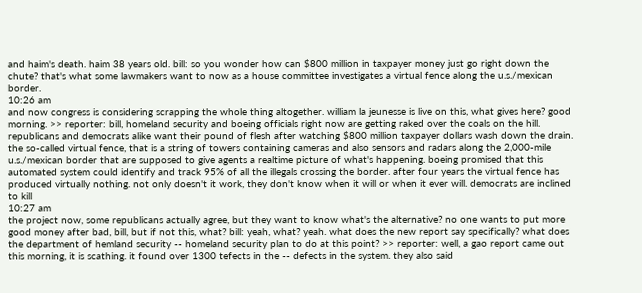and haim's death. haim 38 years old. bill: so you wonder how can $800 million in taxpayer money just go right down the chute? that's what some lawmakers want to now as a house committee investigates a virtual fence along the u.s./mexican border.
10:26 am
and now congress is considering scrapping the whole thing altogether. william la jeunesse is live on this, what gives here? good morning. >> reporter: bill, homeland security and boeing officials right now are getting raked over the coals on the hill. republicans and democrats alike want their pound of flesh after watching $800 million taxpayer dollars wash down the drain. the so-called virtual fence, that is a string of towers containing cameras and also sensors and radars along the 2,000-mile u.s./mexican border that are supposed to give agents a realtime picture of what's happening. boeing promised that this automated system could identify and track 95% of all the illegals crossing the border. after four years the virtual fence has produced virtually nothing. not only doesn't it work, they don't know when it will or when it ever will. democrats are inclined to kill
10:27 am
the project now, some republicans actually agree, but they want to know what's the alternative? no one wants to put more good money after bad, bill, but if not this, what? bill: yeah, what? yeah. what does the new report say specifically? what does the department of hemland security -- homeland security plan to do at this point? >> reporter: well, a gao report came out this morning, it is scathing. it found over 1300 tefects in the -- defects in the system. they also said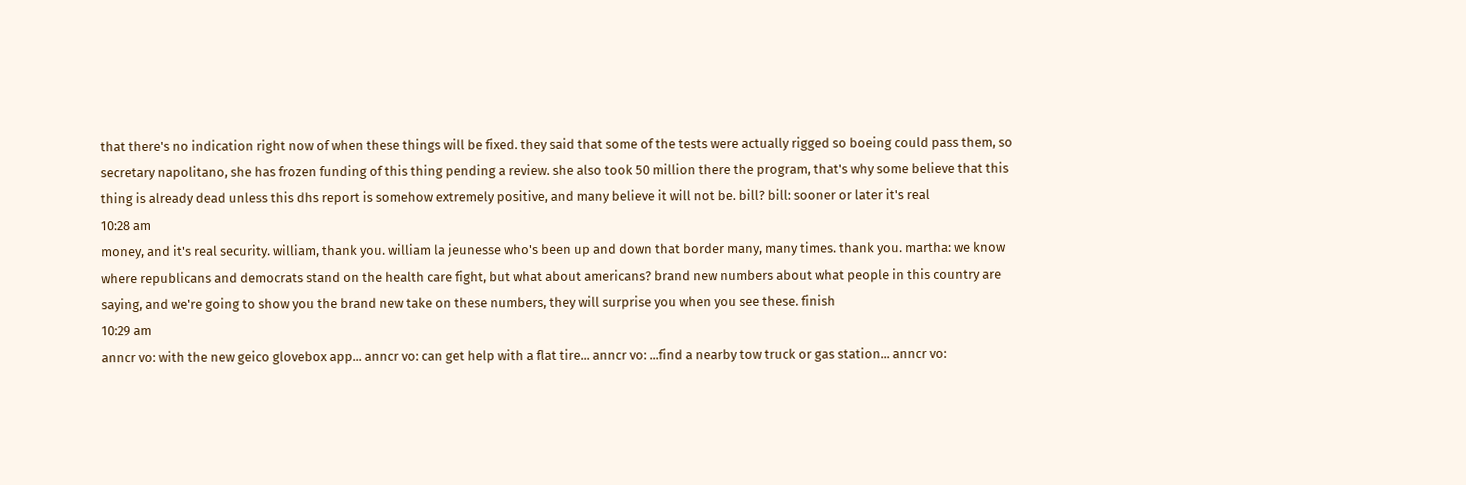that there's no indication right now of when these things will be fixed. they said that some of the tests were actually rigged so boeing could pass them, so secretary napolitano, she has frozen funding of this thing pending a review. she also took 50 million there the program, that's why some believe that this thing is already dead unless this dhs report is somehow extremely positive, and many believe it will not be. bill? bill: sooner or later it's real
10:28 am
money, and it's real security. william, thank you. william la jeunesse who's been up and down that border many, many times. thank you. martha: we know where republicans and democrats stand on the health care fight, but what about americans? brand new numbers about what people in this country are saying, and we're going to show you the brand new take on these numbers, they will surprise you when you see these. finish
10:29 am
anncr vo: with the new geico glovebox app... anncr vo: can get help with a flat tire... anncr vo: ...find a nearby tow truck or gas station... anncr vo: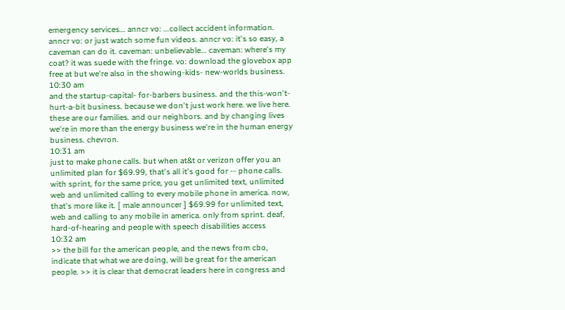emergency services... anncr vo: ...collect accident information. anncr vo: or just watch some fun videos. anncr vo: it's so easy, a caveman can do it. caveman: unbelievable... caveman: where's my coat? it was suede with the fringe. vo: download the glovebox app free at but we're also in the showing-kids- new-worlds business.
10:30 am
and the startup-capital- for-barbers business. and the this-won't- hurt-a-bit business. because we don't just work here. we live here. these are our families. and our neighbors. and by changing lives we're in more than the energy business we're in the human energy business. chevron.
10:31 am
just to make phone calls. but when at&t or verizon offer you an unlimited plan for $69.99, that's all it's good for -- phone calls. with sprint, for the same price, you get unlimited text, unlimited web and unlimited calling to every mobile phone in america. now, that's more like it. [ male announcer ] $69.99 for unlimited text, web and calling to any mobile in america. only from sprint. deaf, hard-of-hearing and people with speech disabilities access
10:32 am
>> the bill for the american people, and the news from cbo, indicate that what we are doing, will be great for the american people. >> it is clear that democrat leaders here in congress and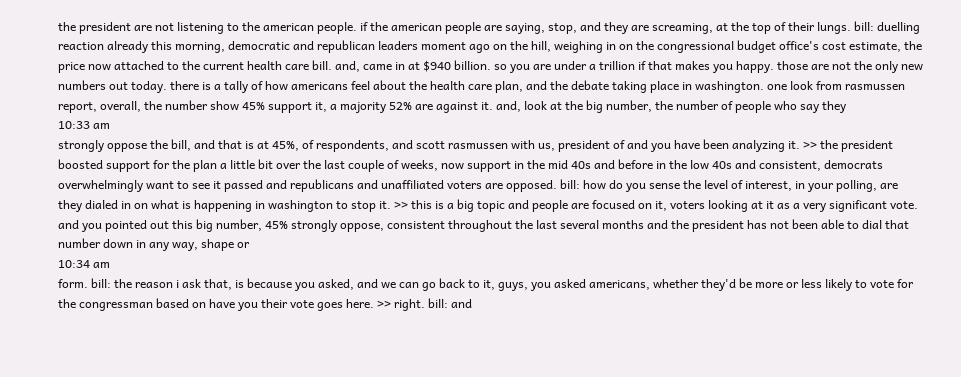the president are not listening to the american people. if the american people are saying, stop, and they are screaming, at the top of their lungs. bill: duelling reaction already this morning, democratic and republican leaders moment ago on the hill, weighing in on the congressional budget office's cost estimate, the price now attached to the current health care bill. and, came in at $940 billion. so you are under a trillion if that makes you happy. those are not the only new numbers out today. there is a tally of how americans feel about the health care plan, and the debate taking place in washington. one look from rasmussen report, overall, the number show 45% support it, a majority 52% are against it. and, look at the big number, the number of people who say they
10:33 am
strongly oppose the bill, and that is at 45%, of respondents, and scott rasmussen with us, president of and you have been analyzing it. >> the president boosted support for the plan a little bit over the last couple of weeks, now support in the mid 40s and before in the low 40s and consistent, democrats overwhelmingly want to see it passed and republicans and unaffiliated voters are opposed. bill: how do you sense the level of interest, in your polling, are they dialed in on what is happening in washington to stop it. >> this is a big topic and people are focused on it, voters looking at it as a very significant vote. and you pointed out this big number, 45% strongly oppose, consistent throughout the last several months and the president has not been able to dial that number down in any way, shape or
10:34 am
form. bill: the reason i ask that, is because you asked, and we can go back to it, guys, you asked americans, whether they'd be more or less likely to vote for the congressman based on have you their vote goes here. >> right. bill: and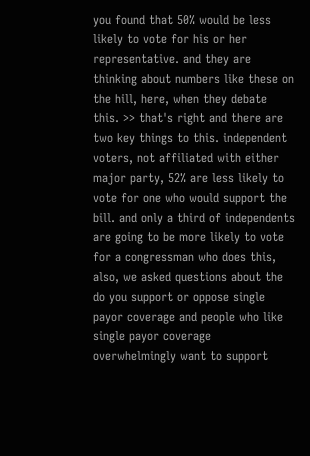you found that 50% would be less likely to vote for his or her representative. and they are thinking about numbers like these on the hill, here, when they debate this. >> that's right and there are two key things to this. independent voters, not affiliated with either major party, 52% are less likely to vote for one who would support the bill. and only a third of independents are going to be more likely to vote for a congressman who does this, also, we asked questions about the do you support or oppose single payor coverage and people who like single payor coverage overwhelmingly want to support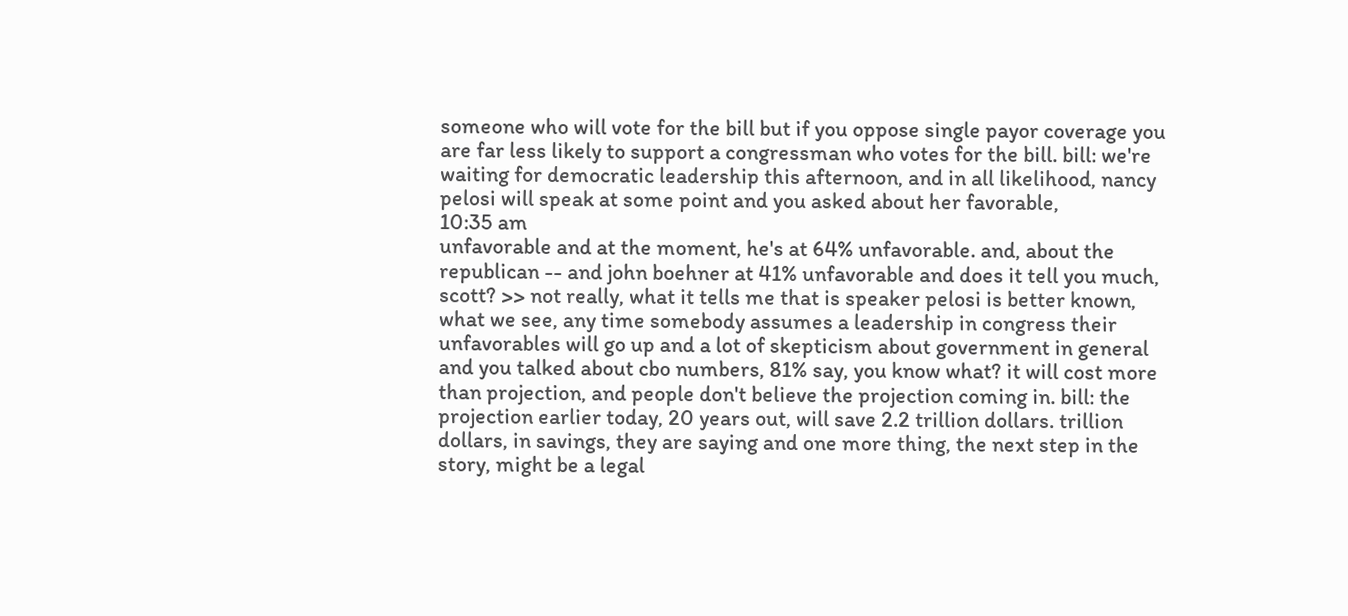someone who will vote for the bill but if you oppose single payor coverage you are far less likely to support a congressman who votes for the bill. bill: we're waiting for democratic leadership this afternoon, and in all likelihood, nancy pelosi will speak at some point and you asked about her favorable,
10:35 am
unfavorable and at the moment, he's at 64% unfavorable. and, about the republican -- and john boehner at 41% unfavorable and does it tell you much, scott? >> not really, what it tells me that is speaker pelosi is better known, what we see, any time somebody assumes a leadership in congress their unfavorables will go up and a lot of skepticism about government in general and you talked about cbo numbers, 81% say, you know what? it will cost more than projection, and people don't believe the projection coming in. bill: the projection earlier today, 20 years out, will save 2.2 trillion dollars. trillion dollars, in savings, they are saying and one more thing, the next step in the story, might be a legal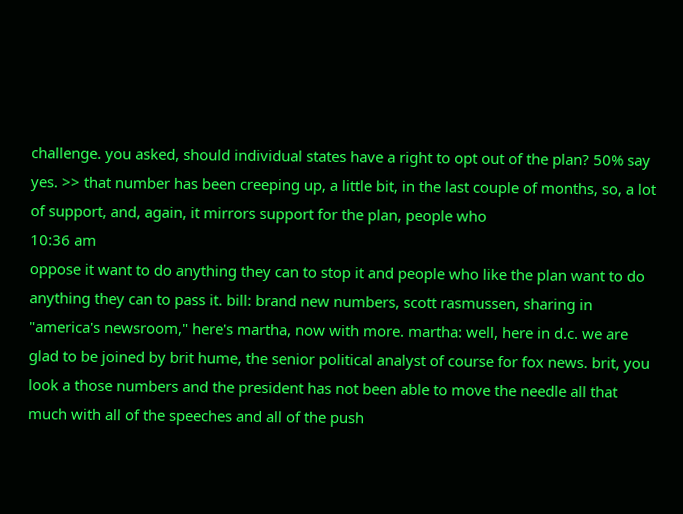challenge. you asked, should individual states have a right to opt out of the plan? 50% say yes. >> that number has been creeping up, a little bit, in the last couple of months, so, a lot of support, and, again, it mirrors support for the plan, people who
10:36 am
oppose it want to do anything they can to stop it and people who like the plan want to do anything they can to pass it. bill: brand new numbers, scott rasmussen, sharing in "america's newsroom," here's martha, now with more. martha: well, here in d.c. we are glad to be joined by brit hume, the senior political analyst of course for fox news. brit, you look a those numbers and the president has not been able to move the needle all that much with all of the speeches and all of the push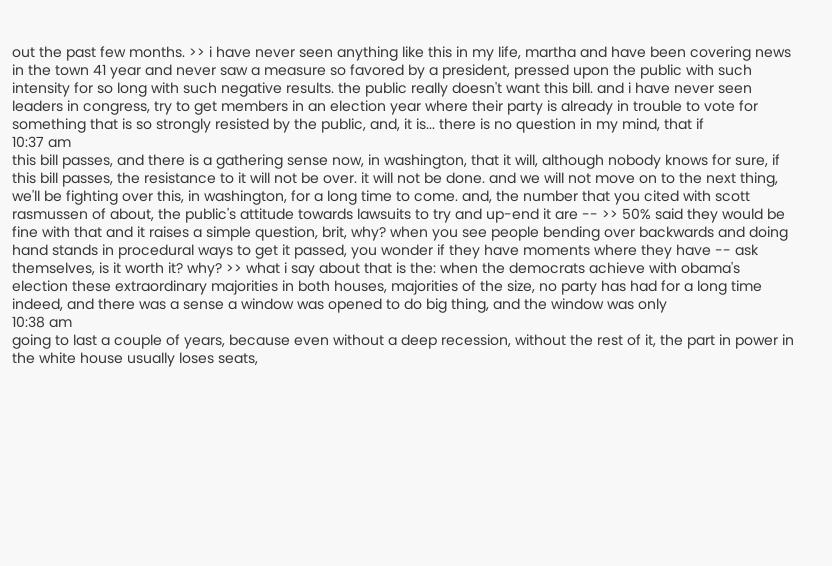out the past few months. >> i have never seen anything like this in my life, martha and have been covering news in the town 41 year and never saw a measure so favored by a president, pressed upon the public with such intensity for so long with such negative results. the public really doesn't want this bill. and i have never seen leaders in congress, try to get members in an election year where their party is already in trouble to vote for something that is so strongly resisted by the public, and, it is... there is no question in my mind, that if
10:37 am
this bill passes, and there is a gathering sense now, in washington, that it will, although nobody knows for sure, if this bill passes, the resistance to it will not be over. it will not be done. and we will not move on to the next thing, we'll be fighting over this, in washington, for a long time to come. and, the number that you cited with scott rasmussen of about, the public's attitude towards lawsuits to try and up-end it are -- >> 50% said they would be fine with that and it raises a simple question, brit, why? when you see people bending over backwards and doing hand stands in procedural ways to get it passed, you wonder if they have moments where they have -- ask themselves, is it worth it? why? >> what i say about that is the: when the democrats achieve with obama's election these extraordinary majorities in both houses, majorities of the size, no party has had for a long time indeed, and there was a sense a window was opened to do big thing, and the window was only
10:38 am
going to last a couple of years, because even without a deep recession, without the rest of it, the part in power in the white house usually loses seats,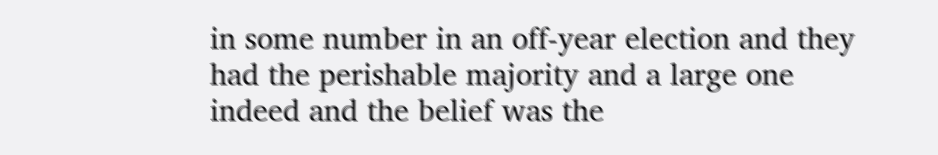in some number in an off-year election and they had the perishable majority and a large one indeed and the belief was the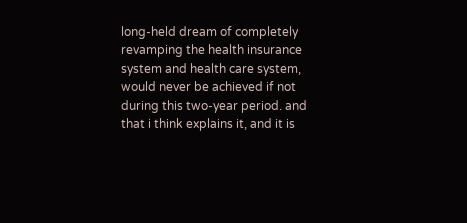long-held dream of completely revamping the health insurance system and health care system, would never be achieved if not during this two-year period. and that i think explains it, and it is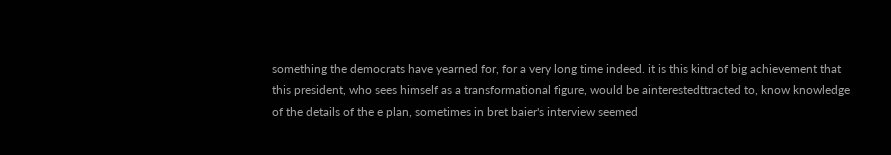something the democrats have yearned for, for a very long time indeed. it is this kind of big achievement that this president, who sees himself as a transformational figure, would be ainterestedttracted to, know knowledge of the details of the e plan, sometimes in bret baier's interview seemed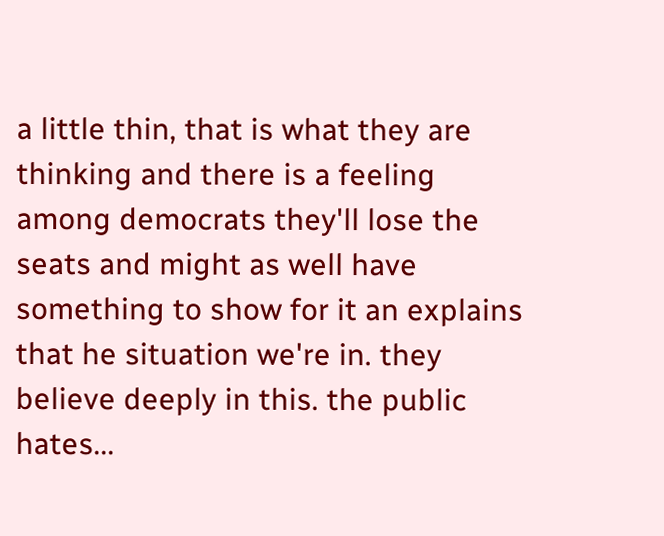a little thin, that is what they are thinking and there is a feeling among democrats they'll lose the seats and might as well have something to show for it an explains that he situation we're in. they believe deeply in this. the public hates...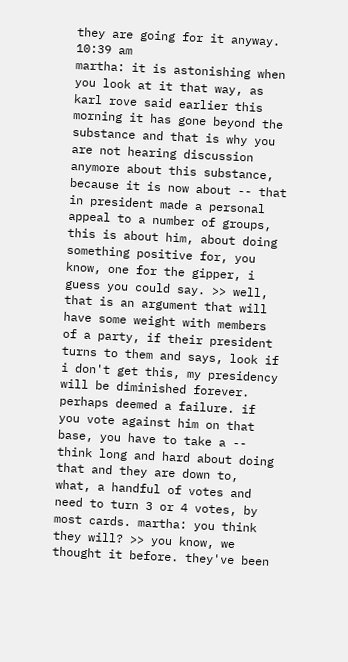they are going for it anyway.
10:39 am
martha: it is astonishing when you look at it that way, as karl rove said earlier this morning it has gone beyond the substance and that is why you are not hearing discussion anymore about this substance, because it is now about -- that in president made a personal appeal to a number of groups, this is about him, about doing something positive for, you know, one for the gipper, i guess you could say. >> well, that is an argument that will have some weight with members of a party, if their president turns to them and says, look if i don't get this, my presidency will be diminished forever. perhaps deemed a failure. if you vote against him on that base, you have to take a -- think long and hard about doing that and they are down to, what, a handful of votes and need to turn 3 or 4 votes, by most cards. martha: you think they will? >> you know, we thought it before. they've been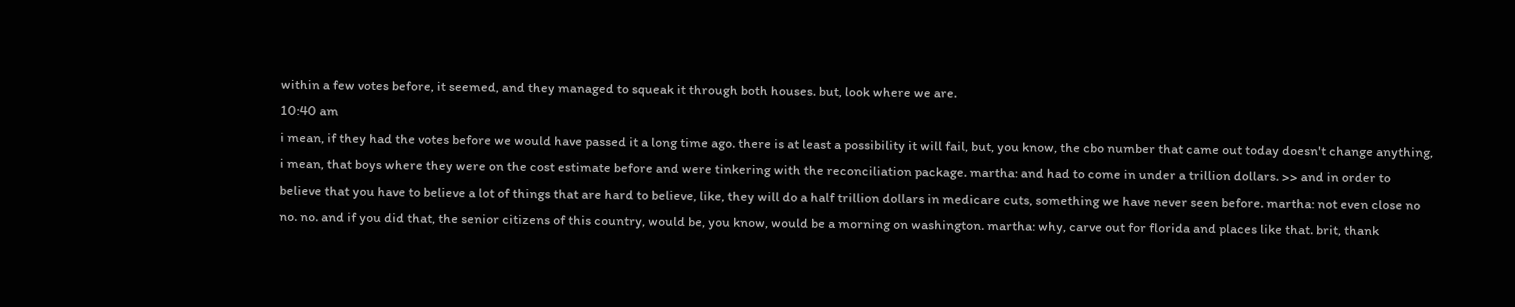within a few votes before, it seemed, and they managed to squeak it through both houses. but, look where we are.
10:40 am
i mean, if they had the votes before we would have passed it a long time ago. there is at least a possibility it will fail, but, you know, the cbo number that came out today doesn't change anything, i mean, that boys where they were on the cost estimate before and were tinkering with the reconciliation package. martha: and had to come in under a trillion dollars. >> and in order to believe that you have to believe a lot of things that are hard to believe, like, they will do a half trillion dollars in medicare cuts, something we have never seen before. martha: not even close no no. no. and if you did that, the senior citizens of this country, would be, you know, would be a morning on washington. martha: why, carve out for florida and places like that. brit, thank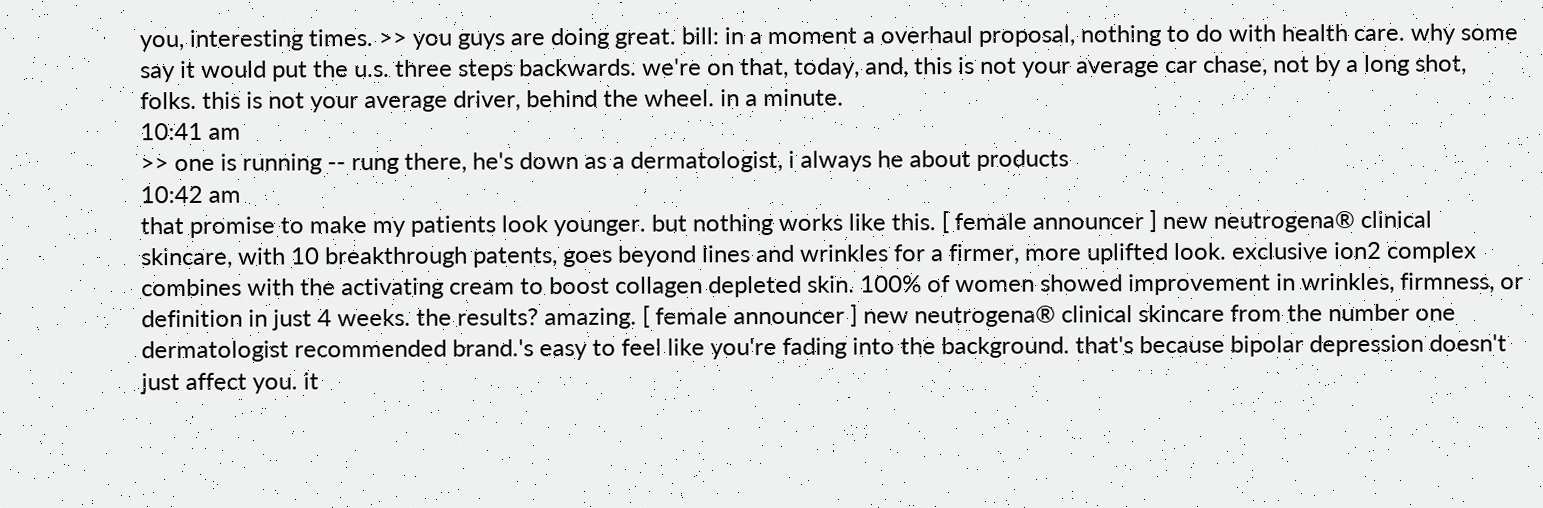you, interesting times. >> you guys are doing great. bill: in a moment a overhaul proposal, nothing to do with health care. why some say it would put the u.s. three steps backwards. we're on that, today, and, this is not your average car chase, not by a long shot, folks. this is not your average driver, behind the wheel. in a minute.
10:41 am
>> one is running -- rung there, he's down as a dermatologist, i always he about products
10:42 am
that promise to make my patients look younger. but nothing works like this. [ female announcer ] new neutrogena® clinical skincare, with 10 breakthrough patents, goes beyond lines and wrinkles for a firmer, more uplifted look. exclusive ion2 complex combines with the activating cream to boost collagen depleted skin. 100% of women showed improvement in wrinkles, firmness, or definition in just 4 weeks. the results? amazing. [ female announcer ] new neutrogena® clinical skincare from the number one dermatologist recommended brand.'s easy to feel like you're fading into the background. that's because bipolar depression doesn't just affect you. it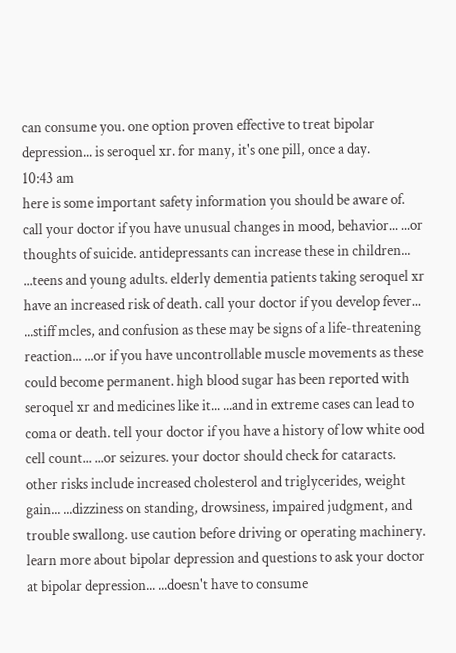can consume you. one option proven effective to treat bipolar depression... is seroquel xr. for many, it's one pill, once a day.
10:43 am
here is some important safety information you should be aware of. call your doctor if you have unusual changes in mood, behavior... ...or thoughts of suicide. antidepressants can increase these in children... ...teens and young adults. elderly dementia patients taking seroquel xr have an increased risk of death. call your doctor if you develop fever... ...stiff mcles, and confusion as these may be signs of a life-threatening reaction... ...or if you have uncontrollable muscle movements as these could become permanent. high blood sugar has been reported with seroquel xr and medicines like it... ...and in extreme cases can lead to coma or death. tell your doctor if you have a history of low white ood cell count... ...or seizures. your doctor should check for cataracts. other risks include increased cholesterol and triglycerides, weight gain... ...dizziness on standing, drowsiness, impaired judgment, and trouble swallong. use caution before driving or operating machinery. learn more about bipolar depression and questions to ask your doctor at bipolar depression... ...doesn't have to consume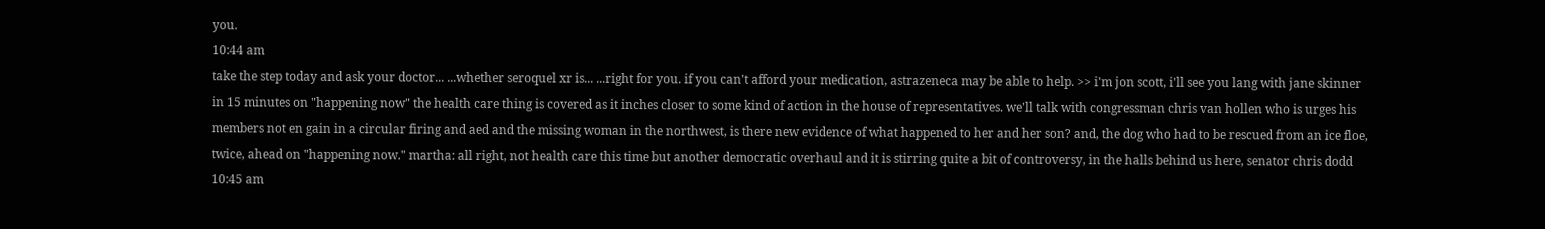you.
10:44 am
take the step today and ask your doctor... ...whether seroquel xr is... ...right for you. if you can't afford your medication, astrazeneca may be able to help. >> i'm jon scott, i'll see you lang with jane skinner in 15 minutes on "happening now" the health care thing is covered as it inches closer to some kind of action in the house of representatives. we'll talk with congressman chris van hollen who is urges his members not en gain in a circular firing and aed and the missing woman in the northwest, is there new evidence of what happened to her and her son? and, the dog who had to be rescued from an ice floe, twice, ahead on "happening now." martha: all right, not health care this time but another democratic overhaul and it is stirring quite a bit of controversy, in the halls behind us here, senator chris dodd
10:45 am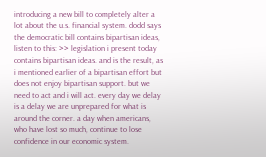introducing a new bill to completely alter a lot about the u.s. financial system. dodd says the democratic bill contains bipartisan ideas, listen to this: >> legislation i present today contains bipartisan ideas. and is the result, as i mentioned earlier of a bipartisan effort but does not enjoy bipartisan support. but we need to act and i will act. every day we delay is a delay we are unprepared for what is around the corner. a day when americans, who have lost so much, continue to lose confidence in our economic system.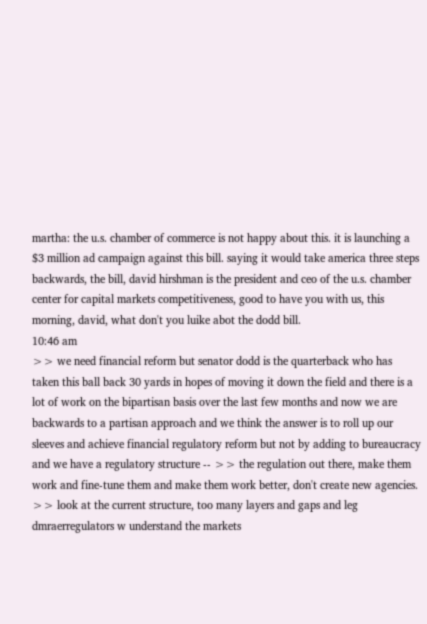martha: the u.s. chamber of commerce is not happy about this. it is launching a $3 million ad campaign against this bill. saying it would take america three steps backwards, the bill, david hirshman is the president and ceo of the u.s. chamber center for capital markets competitiveness, good to have you with us, this morning, david, what don't you luike abot the dodd bill.
10:46 am
>> we need financial reform but senator dodd is the quarterback who has taken this ball back 30 yards in hopes of moving it down the field and there is a lot of work on the bipartisan basis over the last few months and now we are backwards to a partisan approach and we think the answer is to roll up our sleeves and achieve financial regulatory reform but not by adding to bureaucracy and we have a regulatory structure -- >> the regulation out there, make them work and fine-tune them and make them work better, don't create new agencies. >> look at the current structure, too many layers and gaps and leg dmraerregulators w understand the markets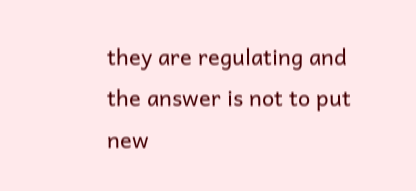they are regulating and the answer is not to put new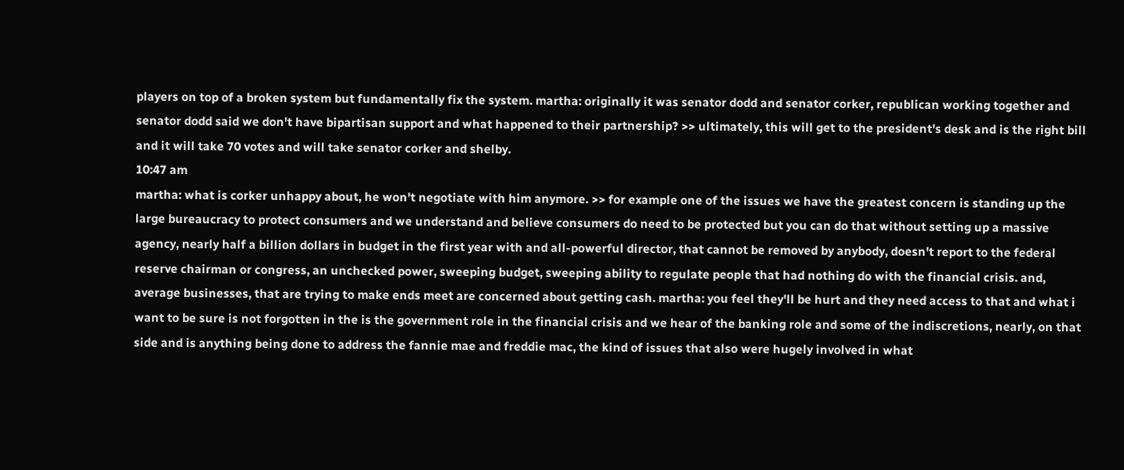players on top of a broken system but fundamentally fix the system. martha: originally it was senator dodd and senator corker, republican working together and senator dodd said we don't have bipartisan support and what happened to their partnership? >> ultimately, this will get to the president's desk and is the right bill and it will take 70 votes and will take senator corker and shelby.
10:47 am
martha: what is corker unhappy about, he won't negotiate with him anymore. >> for example one of the issues we have the greatest concern is standing up the large bureaucracy to protect consumers and we understand and believe consumers do need to be protected but you can do that without setting up a massive agency, nearly half a billion dollars in budget in the first year with and all-powerful director, that cannot be removed by anybody, doesn't report to the federal reserve chairman or congress, an unchecked power, sweeping budget, sweeping ability to regulate people that had nothing do with the financial crisis. and, average businesses, that are trying to make ends meet are concerned about getting cash. martha: you feel they'll be hurt and they need access to that and what i want to be sure is not forgotten in the is the government role in the financial crisis and we hear of the banking role and some of the indiscretions, nearly, on that side and is anything being done to address the fannie mae and freddie mac, the kind of issues that also were hugely involved in what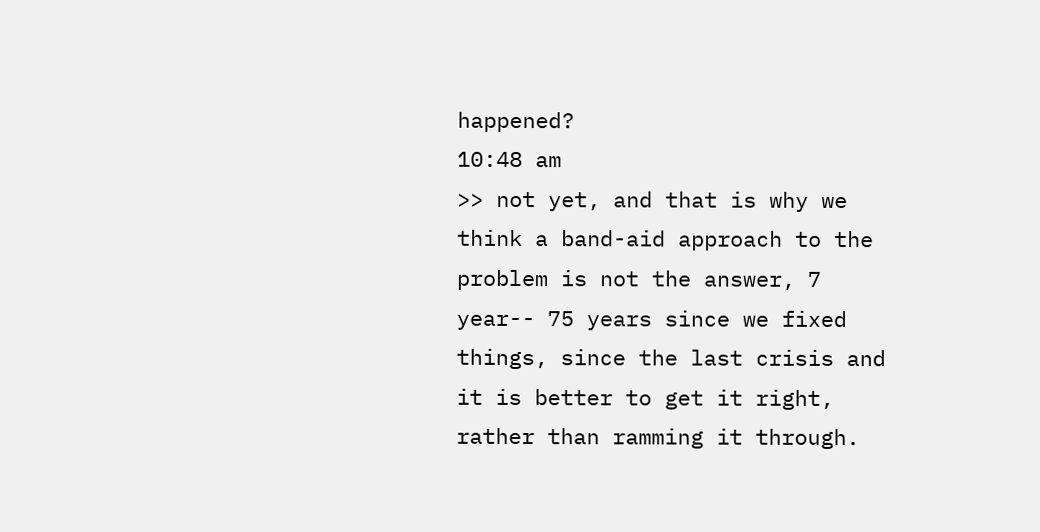happened?
10:48 am
>> not yet, and that is why we think a band-aid approach to the problem is not the answer, 7 year-- 75 years since we fixed things, since the last crisis and it is better to get it right, rather than ramming it through.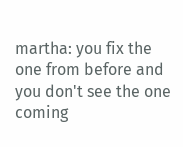martha: you fix the one from before and you don't see the one coming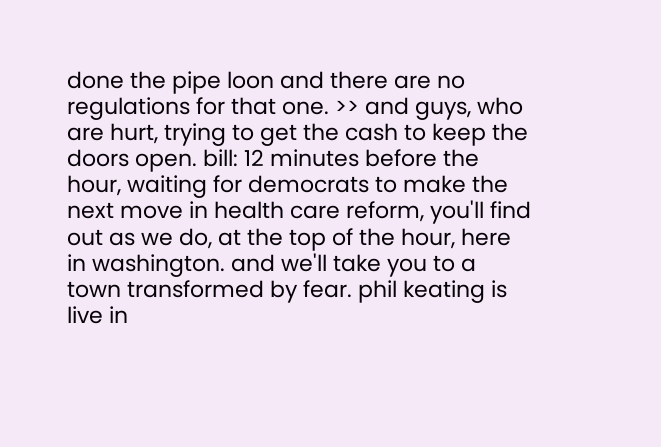done the pipe loon and there are no regulations for that one. >> and guys, who are hurt, trying to get the cash to keep the doors open. bill: 12 minutes before the hour, waiting for democrats to make the next move in health care reform, you'll find out as we do, at the top of the hour, here in washington. and we'll take you to a town transformed by fear. phil keating is live in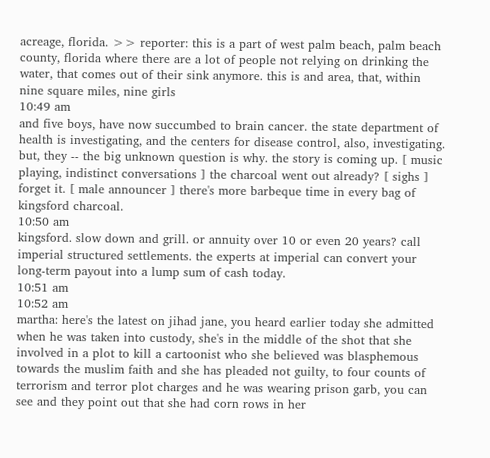acreage, florida. >> reporter: this is a part of west palm beach, palm beach county, florida where there are a lot of people not relying on drinking the water, that comes out of their sink anymore. this is and area, that, within nine square miles, nine girls
10:49 am
and five boys, have now succumbed to brain cancer. the state department of health is investigating, and the centers for disease control, also, investigating. but, they -- the big unknown question is why. the story is coming up. [ music playing, indistinct conversations ] the charcoal went out already? [ sighs ] forget it. [ male announcer ] there's more barbeque time in every bag of kingsford charcoal.
10:50 am
kingsford. slow down and grill. or annuity over 10 or even 20 years? call imperial structured settlements. the experts at imperial can convert your long-term payout into a lump sum of cash today.
10:51 am
10:52 am
martha: here's the latest on jihad jane, you heard earlier today she admitted when he was taken into custody, she's in the middle of the shot that she involved in a plot to kill a cartoonist who she believed was blasphemous towards the muslim faith and she has pleaded not guilty, to four counts of terrorism and terror plot charges and he was wearing prison garb, you can see and they point out that she had corn rows in her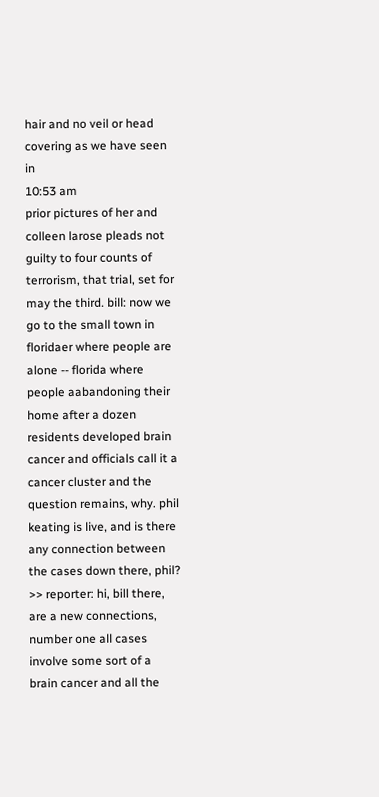hair and no veil or head covering as we have seen in
10:53 am
prior pictures of her and colleen larose pleads not guilty to four counts of terrorism, that trial, set for may the third. bill: now we go to the small town in floridaer where people are alone -- florida where people aabandoning their home after a dozen residents developed brain cancer and officials call it a cancer cluster and the question remains, why. phil keating is live, and is there any connection between the cases down there, phil? >> reporter: hi, bill there, are a new connections, number one all cases involve some sort of a brain cancer and all the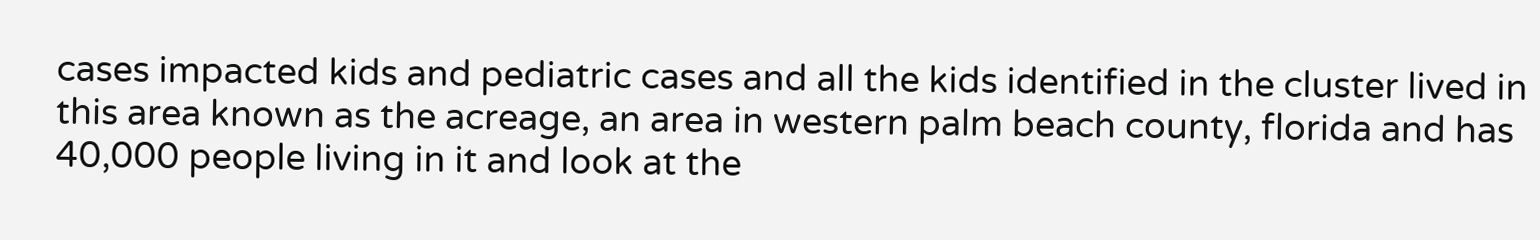cases impacted kids and pediatric cases and all the kids identified in the cluster lived in this area known as the acreage, an area in western palm beach county, florida and has 40,000 people living in it and look at the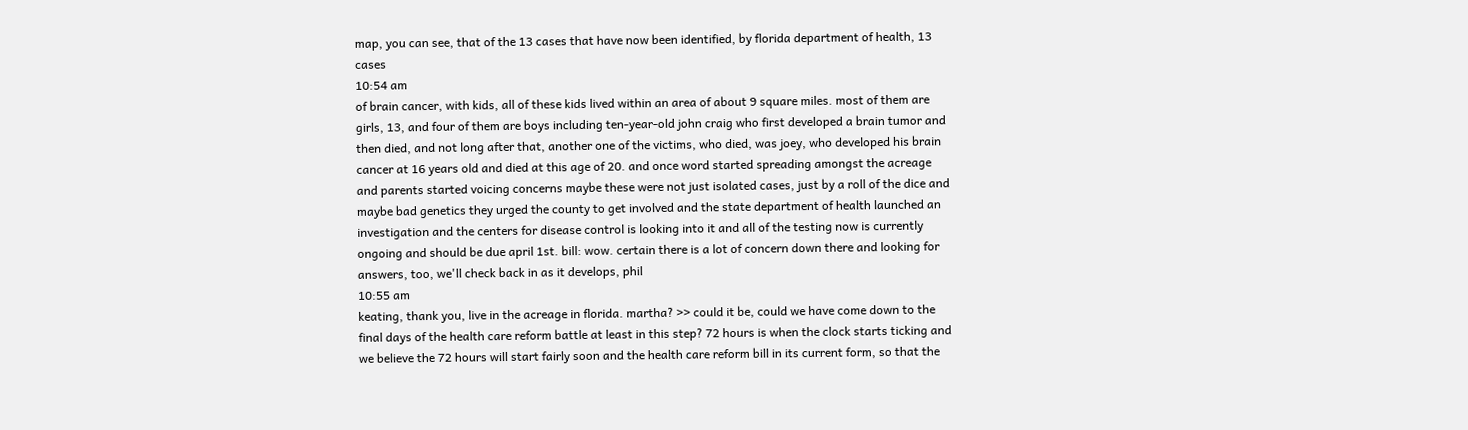map, you can see, that of the 13 cases that have now been identified, by florida department of health, 13 cases
10:54 am
of brain cancer, with kids, all of these kids lived within an area of about 9 square miles. most of them are girls, 13, and four of them are boys including ten-year-old john craig who first developed a brain tumor and then died, and not long after that, another one of the victims, who died, was joey, who developed his brain cancer at 16 years old and died at this age of 20. and once word started spreading amongst the acreage and parents started voicing concerns maybe these were not just isolated cases, just by a roll of the dice and maybe bad genetics they urged the county to get involved and the state department of health launched an investigation and the centers for disease control is looking into it and all of the testing now is currently ongoing and should be due april 1st. bill: wow. certain there is a lot of concern down there and looking for answers, too, we'll check back in as it develops, phil
10:55 am
keating, thank you, live in the acreage in florida. martha? >> could it be, could we have come down to the final days of the health care reform battle at least in this step? 72 hours is when the clock starts ticking and we believe the 72 hours will start fairly soon and the health care reform bill in its current form, so that the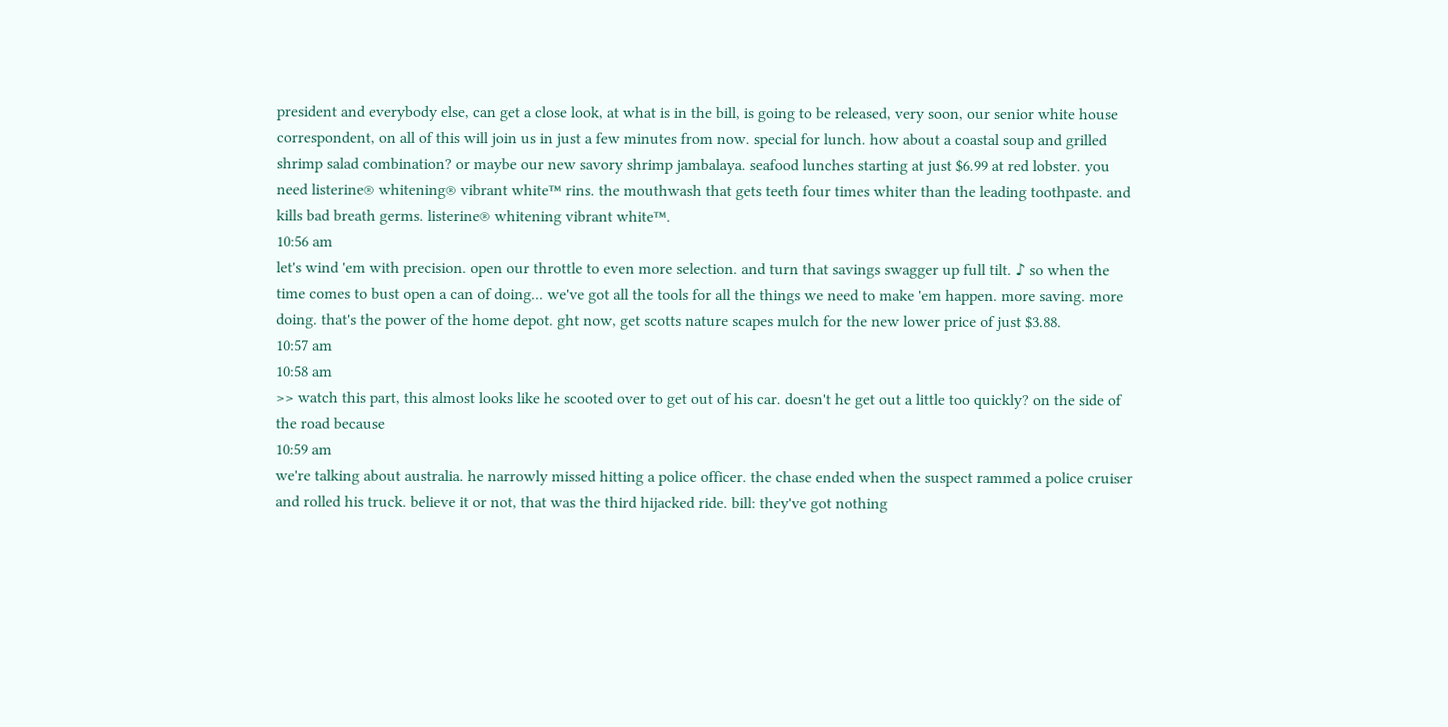president and everybody else, can get a close look, at what is in the bill, is going to be released, very soon, our senior white house correspondent, on all of this will join us in just a few minutes from now. special for lunch. how about a coastal soup and grilled shrimp salad combination? or maybe our new savory shrimp jambalaya. seafood lunches starting at just $6.99 at red lobster. you need listerine® whitening® vibrant white™ rins. the mouthwash that gets teeth four times whiter than the leading toothpaste. and kills bad breath germs. listerine® whitening vibrant white™.
10:56 am
let's wind 'em with precision. open our throttle to even more selection. and turn that savings swagger up full tilt. ♪ so when the time comes to bust open a can of doing... we've got all the tools for all the things we need to make 'em happen. more saving. more doing. that's the power of the home depot. ght now, get scotts nature scapes mulch for the new lower price of just $3.88.
10:57 am
10:58 am
>> watch this part, this almost looks like he scooted over to get out of his car. doesn't he get out a little too quickly? on the side of the road because
10:59 am
we're talking about australia. he narrowly missed hitting a police officer. the chase ended when the suspect rammed a police cruiser and rolled his truck. believe it or not, that was the third hijacked ride. bill: they've got nothing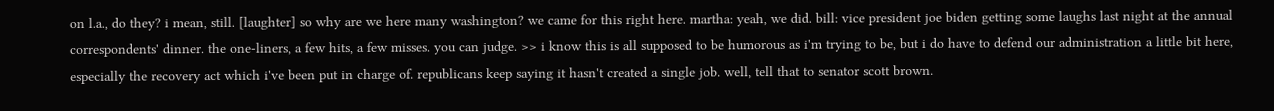on l.a., do they? i mean, still. [laughter] so why are we here many washington? we came for this right here. martha: yeah, we did. bill: vice president joe biden getting some laughs last night at the annual correspondents' dinner. the one-liners, a few hits, a few misses. you can judge. >> i know this is all supposed to be humorous as i'm trying to be, but i do have to defend our administration a little bit here, especially the recovery act which i've been put in charge of. republicans keep saying it hasn't created a single job. well, tell that to senator scott brown.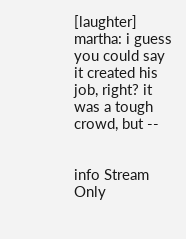[laughter] martha: i guess you could say it created his job, right? it was a tough crowd, but --


info Stream Only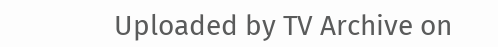Uploaded by TV Archive on